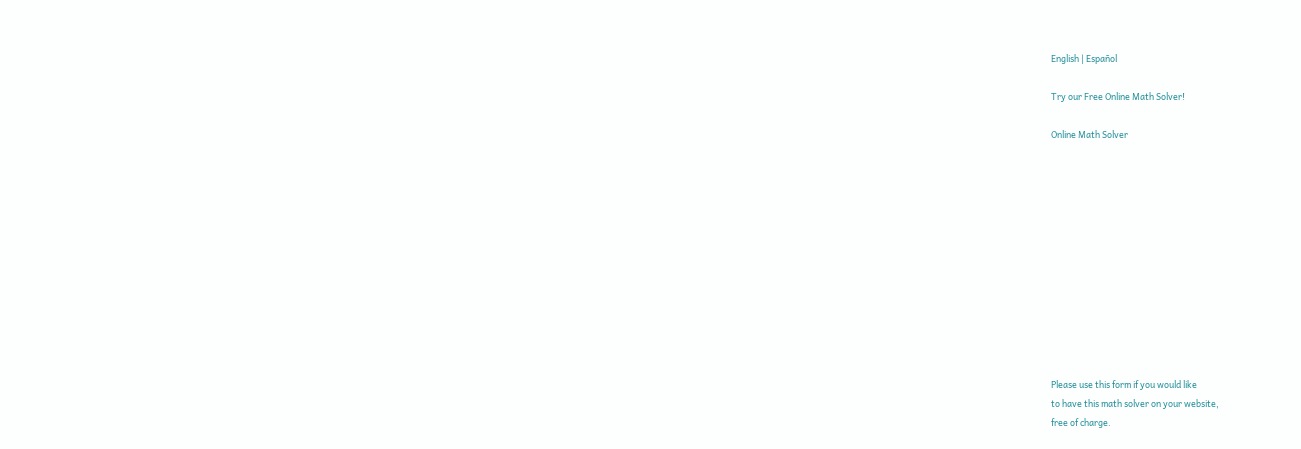English | Español

Try our Free Online Math Solver!

Online Math Solver












Please use this form if you would like
to have this math solver on your website,
free of charge.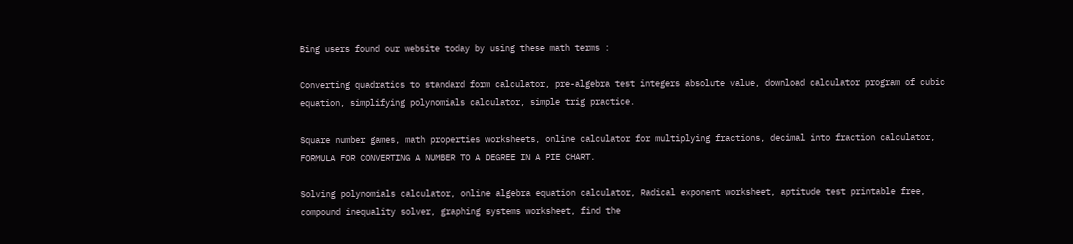Bing users found our website today by using these math terms :

Converting quadratics to standard form calculator, pre-algebra test integers absolute value, download calculator program of cubic equation, simplifying polynomials calculator, simple trig practice.

Square number games, math properties worksheets, online calculator for multiplying fractions, decimal into fraction calculator, FORMULA FOR CONVERTING A NUMBER TO A DEGREE IN A PIE CHART.

Solving polynomials calculator, online algebra equation calculator, Radical exponent worksheet, aptitude test printable free, compound inequality solver, graphing systems worksheet, find the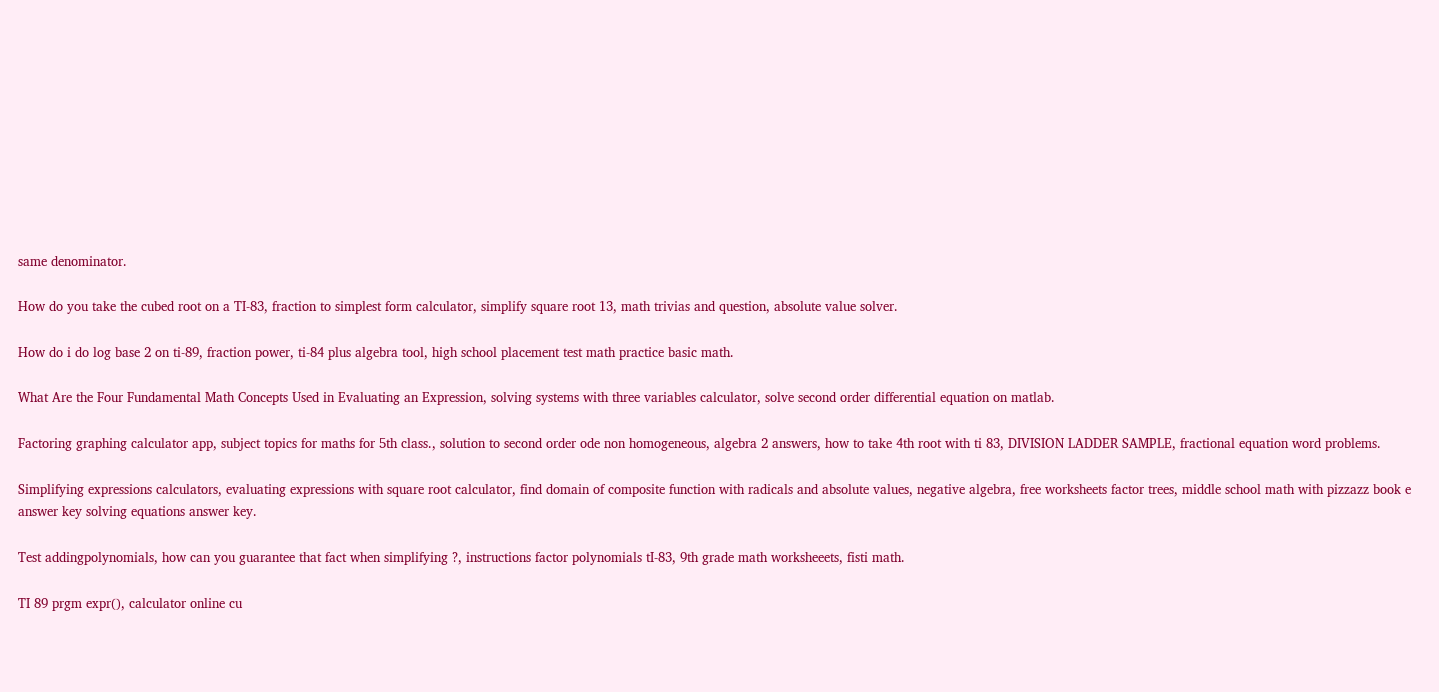same denominator.

How do you take the cubed root on a TI-83, fraction to simplest form calculator, simplify square root 13, math trivias and question, absolute value solver.

How do i do log base 2 on ti-89, fraction power, ti-84 plus algebra tool, high school placement test math practice basic math.

What Are the Four Fundamental Math Concepts Used in Evaluating an Expression, solving systems with three variables calculator, solve second order differential equation on matlab.

Factoring graphing calculator app, subject topics for maths for 5th class., solution to second order ode non homogeneous, algebra 2 answers, how to take 4th root with ti 83, DIVISION LADDER SAMPLE, fractional equation word problems.

Simplifying expressions calculators, evaluating expressions with square root calculator, find domain of composite function with radicals and absolute values, negative algebra, free worksheets factor trees, middle school math with pizzazz book e answer key solving equations answer key.

Test addingpolynomials, how can you guarantee that fact when simplifying ?, instructions factor polynomials tI-83, 9th grade math worksheeets, fisti math.

TI 89 prgm expr(), calculator online cu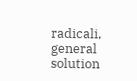radicali, general solution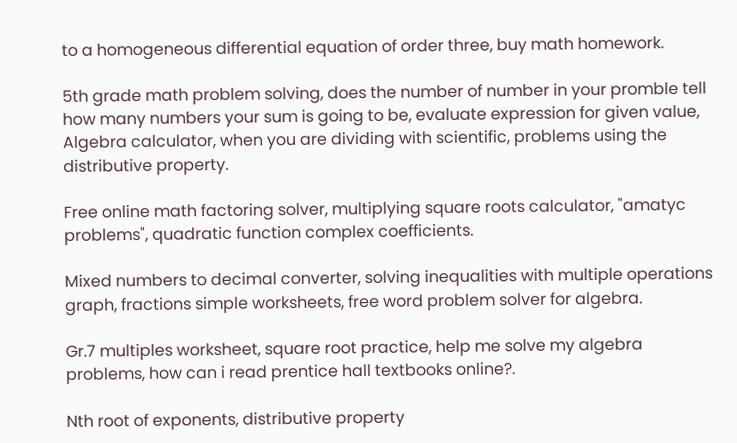to a homogeneous differential equation of order three, buy math homework.

5th grade math problem solving, does the number of number in your promble tell how many numbers your sum is going to be, evaluate expression for given value, Algebra calculator, when you are dividing with scientific, problems using the distributive property.

Free online math factoring solver, multiplying square roots calculator, "amatyc problems", quadratic function complex coefficients.

Mixed numbers to decimal converter, solving inequalities with multiple operations graph, fractions simple worksheets, free word problem solver for algebra.

Gr.7 multiples worksheet, square root practice, help me solve my algebra problems, how can i read prentice hall textbooks online?.

Nth root of exponents, distributive property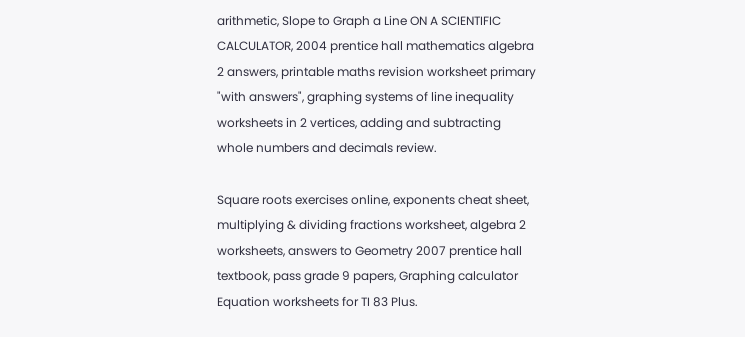arithmetic, Slope to Graph a Line ON A SCIENTIFIC CALCULATOR, 2004 prentice hall mathematics algebra 2 answers, printable maths revision worksheet primary "with answers", graphing systems of line inequality worksheets in 2 vertices, adding and subtracting whole numbers and decimals review.

Square roots exercises online, exponents cheat sheet, multiplying & dividing fractions worksheet, algebra 2 worksheets, answers to Geometry 2007 prentice hall textbook, pass grade 9 papers, Graphing calculator Equation worksheets for TI 83 Plus.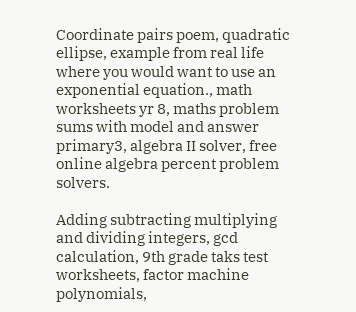Coordinate pairs poem, quadratic ellipse, example from real life where you would want to use an exponential equation., math worksheets yr 8, maths problem sums with model and answer primary3, algebra II solver, free online algebra percent problem solvers.

Adding subtracting multiplying and dividing integers, gcd calculation, 9th grade taks test worksheets, factor machine polynomials,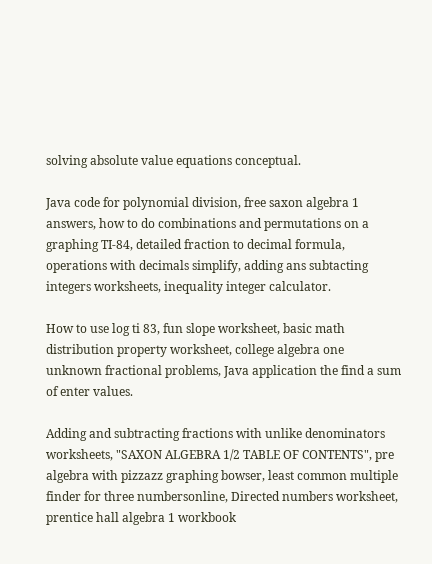solving absolute value equations conceptual.

Java code for polynomial division, free saxon algebra 1 answers, how to do combinations and permutations on a graphing TI-84, detailed fraction to decimal formula, operations with decimals simplify, adding ans subtacting integers worksheets, inequality integer calculator.

How to use log ti 83, fun slope worksheet, basic math distribution property worksheet, college algebra one unknown fractional problems, Java application the find a sum of enter values.

Adding and subtracting fractions with unlike denominators worksheets, "SAXON ALGEBRA 1/2 TABLE OF CONTENTS", pre algebra with pizzazz graphing bowser, least common multiple finder for three numbersonline, Directed numbers worksheet, prentice hall algebra 1 workbook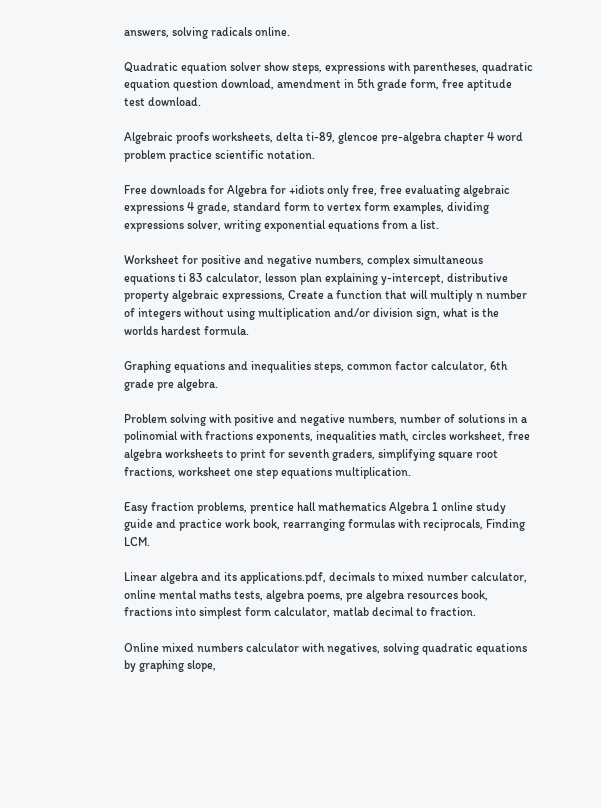answers, solving radicals online.

Quadratic equation solver show steps, expressions with parentheses, quadratic equation question download, amendment in 5th grade form, free aptitude test download.

Algebraic proofs worksheets, delta ti-89, glencoe pre-algebra chapter 4 word problem practice scientific notation.

Free downloads for Algebra for +idiots only free, free evaluating algebraic expressions 4 grade, standard form to vertex form examples, dividing expressions solver, writing exponential equations from a list.

Worksheet for positive and negative numbers, complex simultaneous equations ti 83 calculator, lesson plan explaining y-intercept, distributive property algebraic expressions, Create a function that will multiply n number of integers without using multiplication and/or division sign, what is the worlds hardest formula.

Graphing equations and inequalities steps, common factor calculator, 6th grade pre algebra.

Problem solving with positive and negative numbers, number of solutions in a polinomial with fractions exponents, inequalities math, circles worksheet, free algebra worksheets to print for seventh graders, simplifying square root fractions, worksheet one step equations multiplication.

Easy fraction problems, prentice hall mathematics Algebra 1 online study guide and practice work book, rearranging formulas with reciprocals, Finding LCM.

Linear algebra and its applications.pdf, decimals to mixed number calculator, online mental maths tests, algebra poems, pre algebra resources book, fractions into simplest form calculator, matlab decimal to fraction.

Online mixed numbers calculator with negatives, solving quadratic equations by graphing slope,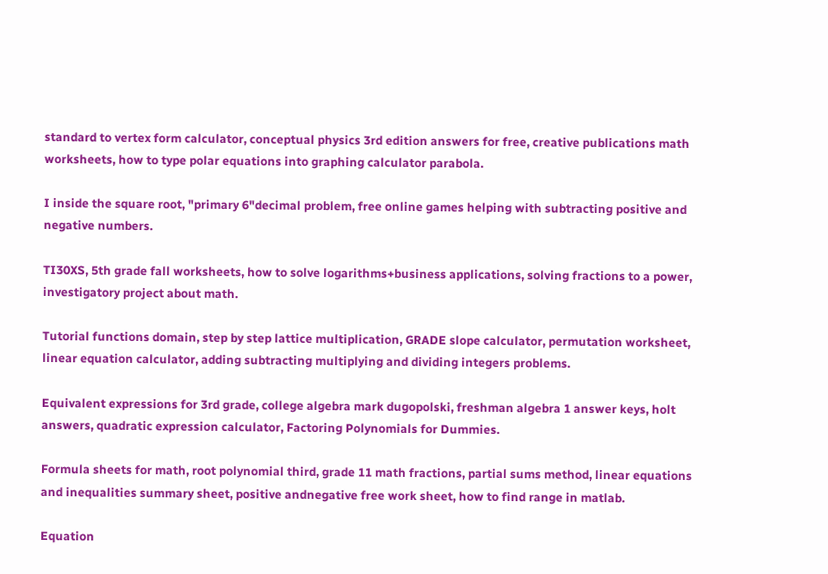standard to vertex form calculator, conceptual physics 3rd edition answers for free, creative publications math worksheets, how to type polar equations into graphing calculator parabola.

I inside the square root, "primary 6"decimal problem, free online games helping with subtracting positive and negative numbers.

TI30XS, 5th grade fall worksheets, how to solve logarithms+business applications, solving fractions to a power, investigatory project about math.

Tutorial functions domain, step by step lattice multiplication, GRADE slope calculator, permutation worksheet, linear equation calculator, adding subtracting multiplying and dividing integers problems.

Equivalent expressions for 3rd grade, college algebra mark dugopolski, freshman algebra 1 answer keys, holt answers, quadratic expression calculator, Factoring Polynomials for Dummies.

Formula sheets for math, root polynomial third, grade 11 math fractions, partial sums method, linear equations and inequalities summary sheet, positive andnegative free work sheet, how to find range in matlab.

Equation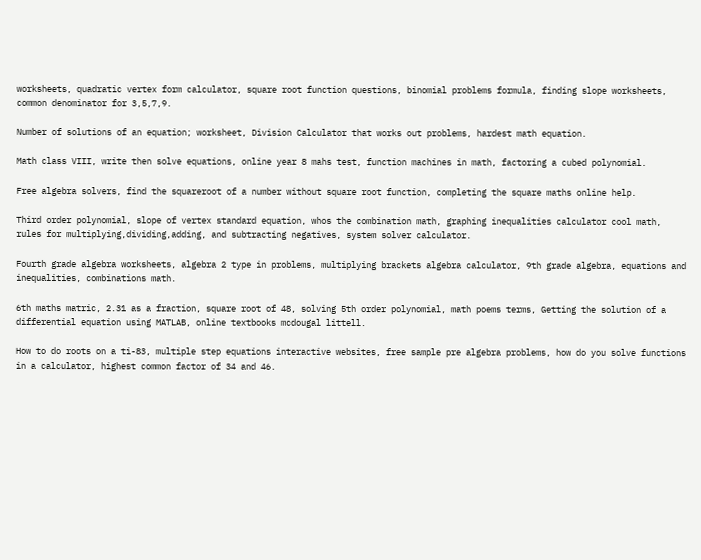worksheets, quadratic vertex form calculator, square root function questions, binomial problems formula, finding slope worksheets, common denominator for 3,5,7,9.

Number of solutions of an equation; worksheet, Division Calculator that works out problems, hardest math equation.

Math class VIII, write then solve equations, online year 8 mahs test, function machines in math, factoring a cubed polynomial.

Free algebra solvers, find the squareroot of a number without square root function, completing the square maths online help.

Third order polynomial, slope of vertex standard equation, whos the combination math, graphing inequalities calculator cool math, rules for multiplying,dividing,adding, and subtracting negatives, system solver calculator.

Fourth grade algebra worksheets, algebra 2 type in problems, multiplying brackets algebra calculator, 9th grade algebra, equations and inequalities, combinations math.

6th maths matric, 2.31 as a fraction, square root of 48, solving 5th order polynomial, math poems terms, Getting the solution of a differential equation using MATLAB, online textbooks mcdougal littell.

How to do roots on a ti-83, multiple step equations interactive websites, free sample pre algebra problems, how do you solve functions in a calculator, highest common factor of 34 and 46.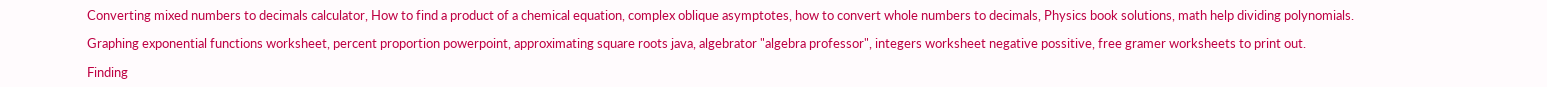Converting mixed numbers to decimals calculator, How to find a product of a chemical equation, complex oblique asymptotes, how to convert whole numbers to decimals, Physics book solutions, math help dividing polynomials.

Graphing exponential functions worksheet, percent proportion powerpoint, approximating square roots java, algebrator "algebra professor", integers worksheet negative possitive, free gramer worksheets to print out.

Finding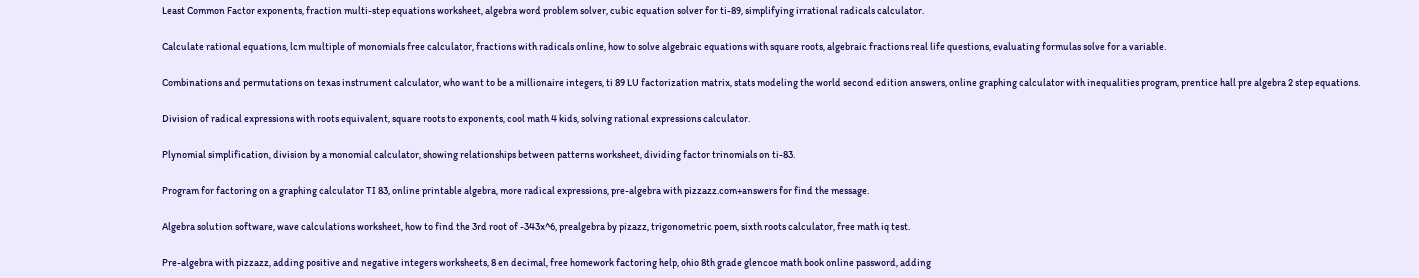Least Common Factor exponents, fraction multi-step equations worksheet, algebra word problem solver, cubic equation solver for ti-89, simplifying irrational radicals calculator.

Calculate rational equations, lcm multiple of monomials free calculator, fractions with radicals online, how to solve algebraic equations with square roots, algebraic fractions real life questions, evaluating formulas solve for a variable.

Combinations and permutations on texas instrument calculator, who want to be a millionaire integers, ti 89 LU factorization matrix, stats modeling the world second edition answers, online graphing calculator with inequalities program, prentice hall pre algebra 2 step equations.

Division of radical expressions with roots equivalent, square roots to exponents, cool math 4 kids, solving rational expressions calculator.

Plynomial simplification, division by a monomial calculator, showing relationships between patterns worksheet, dividing factor trinomials on ti-83.

Program for factoring on a graphing calculator TI 83, online printable algebra, more radical expressions, pre-algebra with pizzazz.com+answers for find the message.

Algebra solution software, wave calculations worksheet, how to find the 3rd root of -343x^6, prealgebra by pizazz, trigonometric poem, sixth roots calculator, free math iq test.

Pre-algebra with pizzazz, adding positive and negative integers worksheets, 8 en decimal, free homework factoring help, ohio 8th grade glencoe math book online password, adding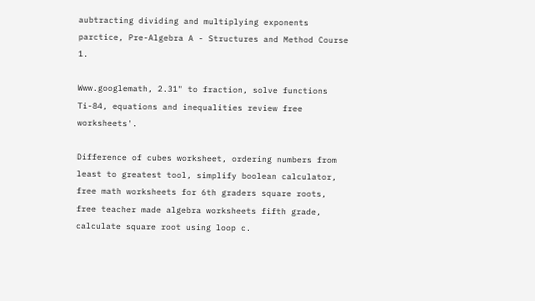aubtracting dividing and multiplying exponents parctice, Pre-Algebra A - Structures and Method Course 1.

Www.googlemath, 2.31" to fraction, solve functions Ti-84, equations and inequalities review free worksheets'.

Difference of cubes worksheet, ordering numbers from least to greatest tool, simplify boolean calculator, free math worksheets for 6th graders square roots, free teacher made algebra worksheets fifth grade, calculate square root using loop c.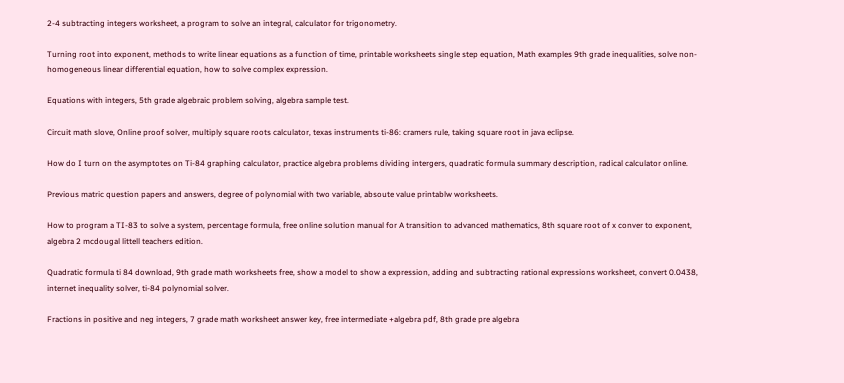2-4 subtracting integers worksheet, a program to solve an integral, calculator for trigonometry.

Turning root into exponent, methods to write linear equations as a function of time, printable worksheets single step equation, Math examples 9th grade inequalities, solve non-homogeneous linear differential equation, how to solve complex expression.

Equations with integers, 5th grade algebraic problem solving, algebra sample test.

Circuit math slove, Online proof solver, multiply square roots calculator, texas instruments ti-86: cramers rule, taking square root in java eclipse.

How do I turn on the asymptotes on Ti-84 graphing calculator, practice algebra problems dividing intergers, quadratic formula summary description, radical calculator online.

Previous matric question papers and answers, degree of polynomial with two variable, absoute value printablw worksheets.

How to program a TI-83 to solve a system, percentage formula, free online solution manual for A transition to advanced mathematics, 8th square root of x conver to exponent, algebra 2 mcdougal littell teachers edition.

Quadratic formula ti 84 download, 9th grade math worksheets free, show a model to show a expression, adding and subtracting rational expressions worksheet, convert 0.0438, internet inequality solver, ti-84 polynomial solver.

Fractions in positive and neg integers, 7 grade math worksheet answer key, free intermediate +algebra pdf, 8th grade pre algebra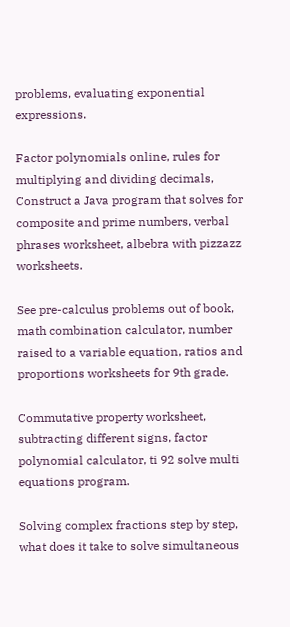problems, evaluating exponential expressions.

Factor polynomials online, rules for multiplying and dividing decimals, Construct a Java program that solves for composite and prime numbers, verbal phrases worksheet, albebra with pizzazz worksheets.

See pre-calculus problems out of book, math combination calculator, number raised to a variable equation, ratios and proportions worksheets for 9th grade.

Commutative property worksheet, subtracting different signs, factor polynomial calculator, ti 92 solve multi equations program.

Solving complex fractions step by step, what does it take to solve simultaneous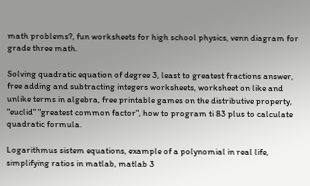math problems?, fun worksheets for high school physics, venn diagram for grade three math.

Solving quadratic equation of degree 3, least to greatest fractions answer, free adding and subtracting integers worksheets, worksheet on like and unlike terms in algebra, free printable games on the distributive property, "euclid" "greatest common factor", how to program ti 83 plus to calculate quadratic formula.

Logarithmus sistem equations, example of a polynomial in real life, simplifying ratios in matlab, matlab 3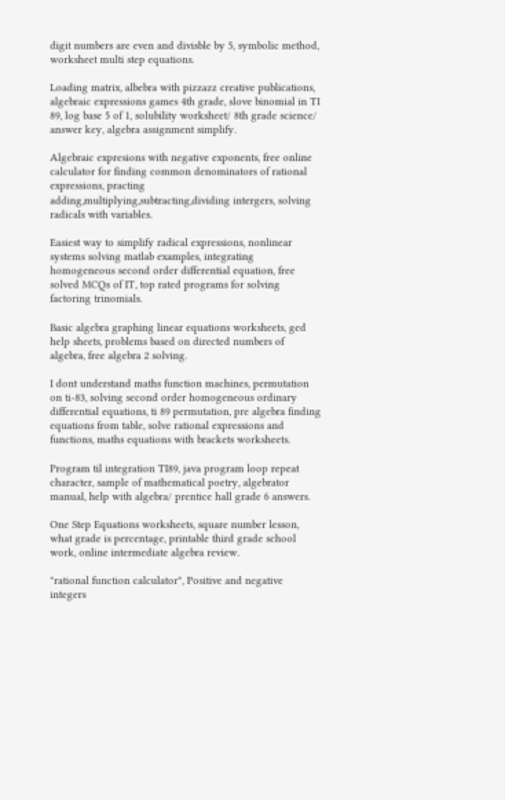digit numbers are even and divisble by 5, symbolic method, worksheet multi step equations.

Loading matrix, albebra with pizzazz creative publications, algebraic expressions games 4th grade, slove binomial in TI 89, log base 5 of 1, solubility worksheet/ 8th grade science/ answer key, algebra assignment simplify.

Algebraic expresions with negative exponents, free online calculator for finding common denominators of rational expressions, practing adding,multiplying,subtracting,dividing intergers, solving radicals with variables.

Easiest way to simplify radical expressions, nonlinear systems solving matlab examples, integrating homogeneous second order differential equation, free solved MCQs of IT, top rated programs for solving factoring trinomials.

Basic algebra graphing linear equations worksheets, ged help sheets, problems based on directed numbers of algebra, free algebra 2 solving.

I dont understand maths function machines, permutation on ti-83, solving second order homogeneous ordinary differential equations, ti 89 permutation, pre algebra finding equations from table, solve rational expressions and functions, maths equations with brackets worksheets.

Program til integration TI89, java program loop repeat character, sample of mathematical poetry, algebrator manual, help with algebra/ prentice hall grade 6 answers.

One Step Equations worksheets, square number lesson, what grade is percentage, printable third grade school work, online intermediate algebra review.

"rational function calculator", Positive and negative integers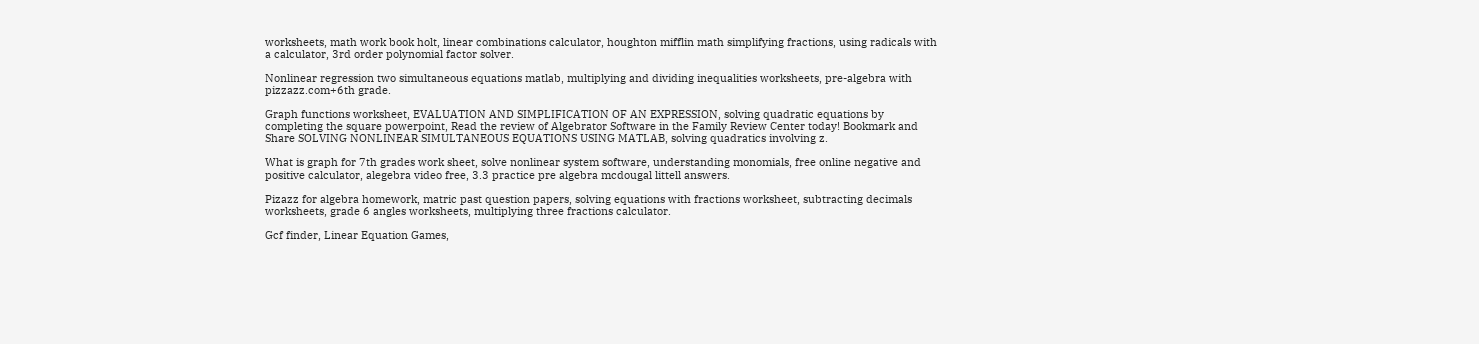worksheets, math work book holt, linear combinations calculator, houghton mifflin math simplifying fractions, using radicals with a calculator, 3rd order polynomial factor solver.

Nonlinear regression two simultaneous equations matlab, multiplying and dividing inequalities worksheets, pre-algebra with pizzazz.com+6th grade.

Graph functions worksheet, EVALUATION AND SIMPLIFICATION OF AN EXPRESSION, solving quadratic equations by completing the square powerpoint, Read the review of Algebrator Software in the Family Review Center today! Bookmark and Share SOLVING NONLINEAR SIMULTANEOUS EQUATIONS USING MATLAB, solving quadratics involving z.

What is graph for 7th grades work sheet, solve nonlinear system software, understanding monomials, free online negative and positive calculator, alegebra video free, 3.3 practice pre algebra mcdougal littell answers.

Pizazz for algebra homework, matric past question papers, solving equations with fractions worksheet, subtracting decimals worksheets, grade 6 angles worksheets, multiplying three fractions calculator.

Gcf finder, Linear Equation Games,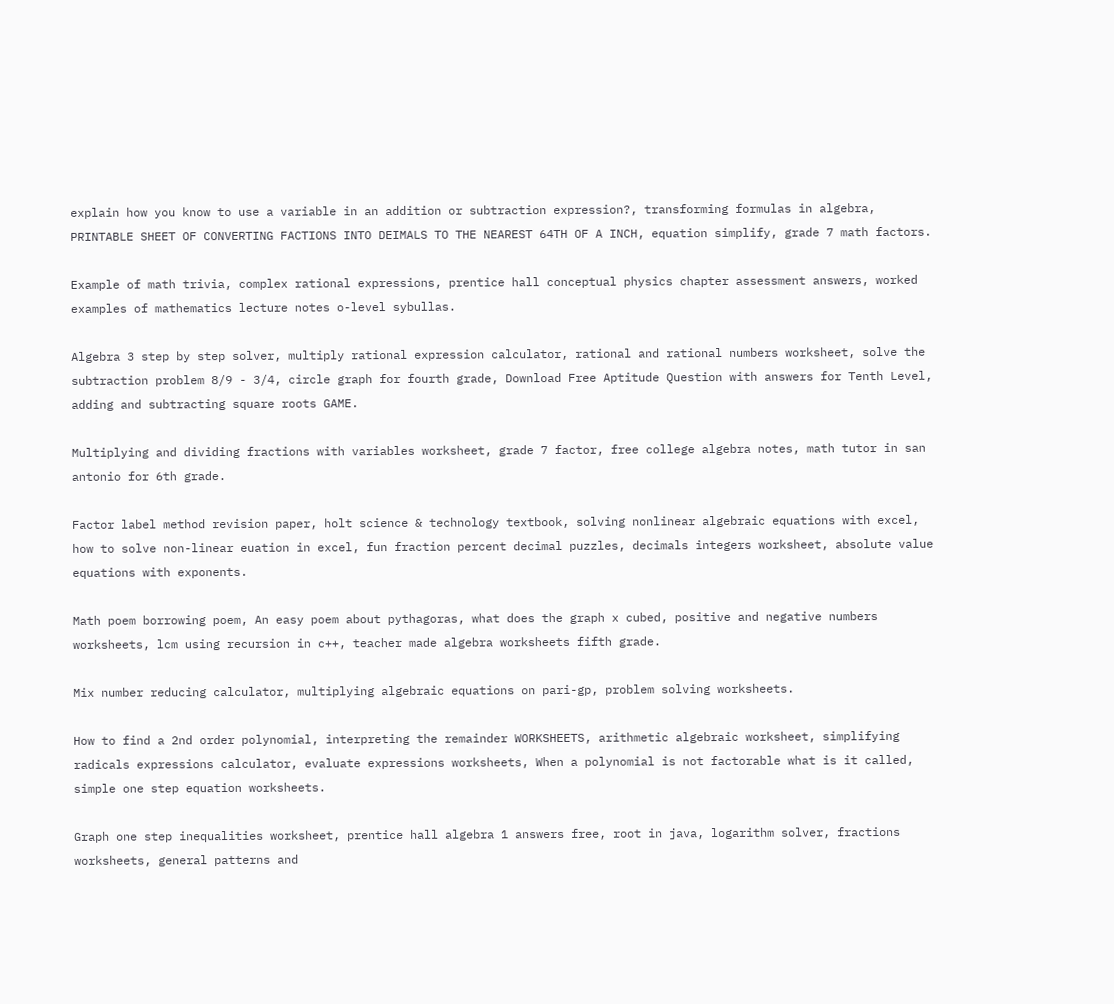explain how you know to use a variable in an addition or subtraction expression?, transforming formulas in algebra, PRINTABLE SHEET OF CONVERTING FACTIONS INTO DEIMALS TO THE NEAREST 64TH OF A INCH, equation simplify, grade 7 math factors.

Example of math trivia, complex rational expressions, prentice hall conceptual physics chapter assessment answers, worked examples of mathematics lecture notes o-level sybullas.

Algebra 3 step by step solver, multiply rational expression calculator, rational and rational numbers worksheet, solve the subtraction problem 8/9 - 3/4, circle graph for fourth grade, Download Free Aptitude Question with answers for Tenth Level, adding and subtracting square roots GAME.

Multiplying and dividing fractions with variables worksheet, grade 7 factor, free college algebra notes, math tutor in san antonio for 6th grade.

Factor label method revision paper, holt science & technology textbook, solving nonlinear algebraic equations with excel, how to solve non-linear euation in excel, fun fraction percent decimal puzzles, decimals integers worksheet, absolute value equations with exponents.

Math poem borrowing poem, An easy poem about pythagoras, what does the graph x cubed, positive and negative numbers worksheets, lcm using recursion in c++, teacher made algebra worksheets fifth grade.

Mix number reducing calculator, multiplying algebraic equations on pari-gp, problem solving worksheets.

How to find a 2nd order polynomial, interpreting the remainder WORKSHEETS, arithmetic algebraic worksheet, simplifying radicals expressions calculator, evaluate expressions worksheets, When a polynomial is not factorable what is it called, simple one step equation worksheets.

Graph one step inequalities worksheet, prentice hall algebra 1 answers free, root in java, logarithm solver, fractions worksheets, general patterns and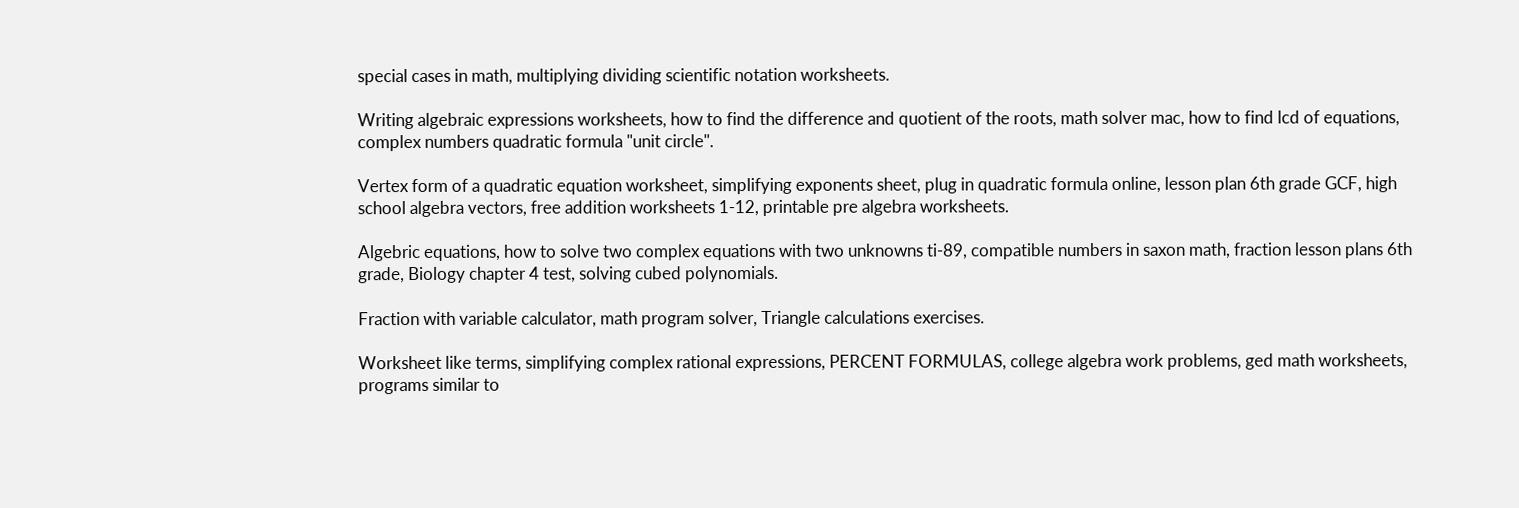special cases in math, multiplying dividing scientific notation worksheets.

Writing algebraic expressions worksheets, how to find the difference and quotient of the roots, math solver mac, how to find lcd of equations, complex numbers quadratic formula "unit circle".

Vertex form of a quadratic equation worksheet, simplifying exponents sheet, plug in quadratic formula online, lesson plan 6th grade GCF, high school algebra vectors, free addition worksheets 1-12, printable pre algebra worksheets.

Algebric equations, how to solve two complex equations with two unknowns ti-89, compatible numbers in saxon math, fraction lesson plans 6th grade, Biology chapter 4 test, solving cubed polynomials.

Fraction with variable calculator, math program solver, Triangle calculations exercises.

Worksheet like terms, simplifying complex rational expressions, PERCENT FORMULAS, college algebra work problems, ged math worksheets, programs similar to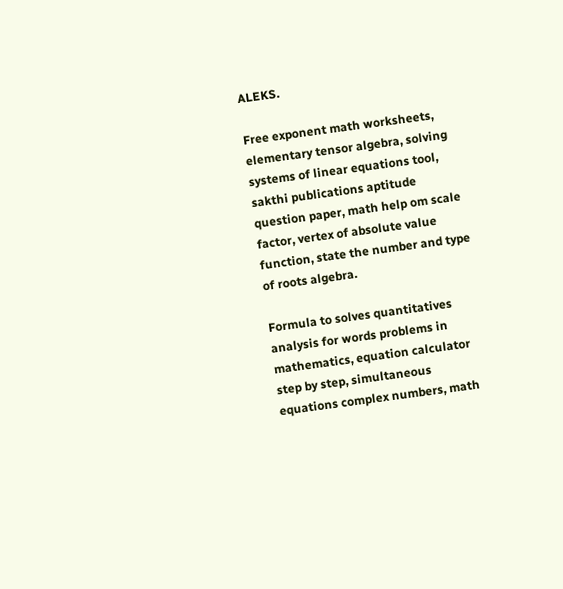ALEKS.

Free exponent math worksheets, elementary tensor algebra, solving systems of linear equations tool, sakthi publications aptitude question paper, math help om scale factor, vertex of absolute value function, state the number and type of roots algebra.

Formula to solves quantitatives analysis for words problems in mathematics, equation calculator step by step, simultaneous equations complex numbers, math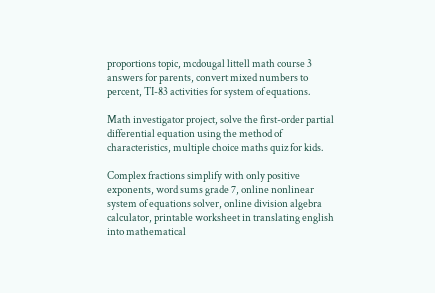proportions topic, mcdougal littell math course 3 answers for parents, convert mixed numbers to percent, TI-83 activities for system of equations.

Math investigator project, solve the first-order partial differential equation using the method of characteristics, multiple choice maths quiz for kids.

Complex fractions simplify with only positive exponents, word sums grade 7, online nonlinear system of equations solver, online division algebra calculator, printable worksheet in translating english into mathematical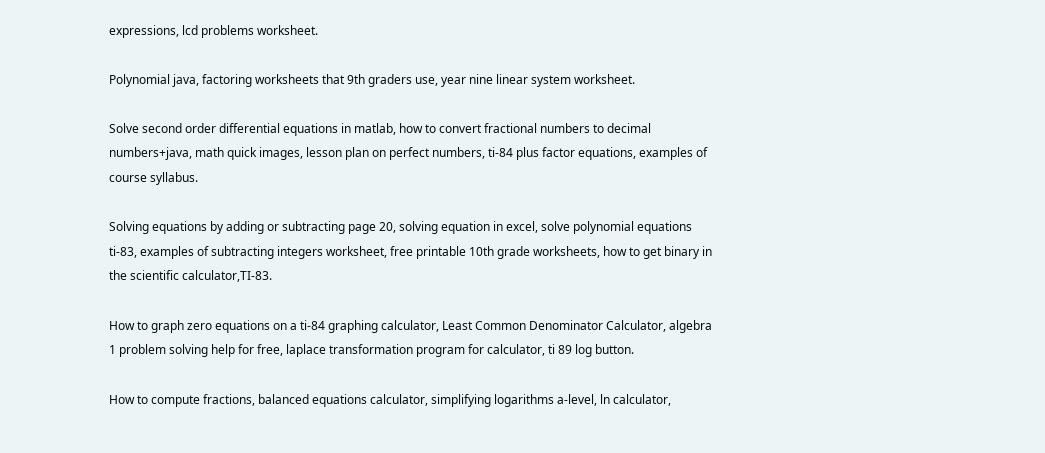expressions, lcd problems worksheet.

Polynomial java, factoring worksheets that 9th graders use, year nine linear system worksheet.

Solve second order differential equations in matlab, how to convert fractional numbers to decimal numbers+java, math quick images, lesson plan on perfect numbers, ti-84 plus factor equations, examples of course syllabus.

Solving equations by adding or subtracting page 20, solving equation in excel, solve polynomial equations ti-83, examples of subtracting integers worksheet, free printable 10th grade worksheets, how to get binary in the scientific calculator,TI-83.

How to graph zero equations on a ti-84 graphing calculator, Least Common Denominator Calculator, algebra 1 problem solving help for free, laplace transformation program for calculator, ti 89 log button.

How to compute fractions, balanced equations calculator, simplifying logarithms a-level, ln calculator,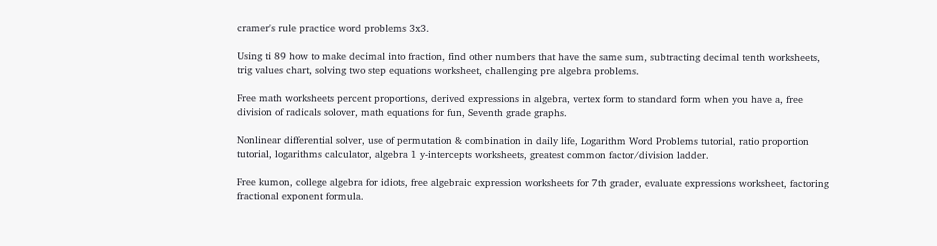cramer's rule practice word problems 3x3.

Using ti 89 how to make decimal into fraction, find other numbers that have the same sum, subtracting decimal tenth worksheets, trig values chart, solving two step equations worksheet, challenging pre algebra problems.

Free math worksheets percent proportions, derived expressions in algebra, vertex form to standard form when you have a, free division of radicals solover, math equations for fun, Seventh grade graphs.

Nonlinear differential solver, use of permutation & combination in daily life, Logarithm Word Problems tutorial, ratio proportion tutorial, logarithms calculator, algebra 1 y-intercepts worksheets, greatest common factor/division ladder.

Free kumon, college algebra for idiots, free algebraic expression worksheets for 7th grader, evaluate expressions worksheet, factoring fractional exponent formula.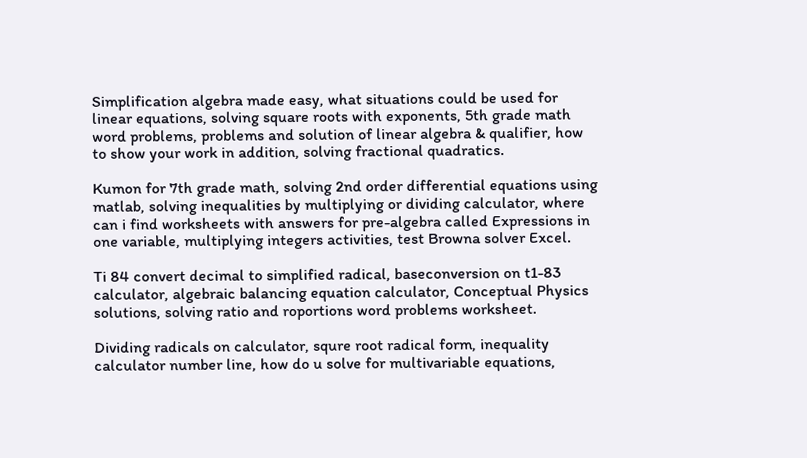Simplification algebra made easy, what situations could be used for linear equations, solving square roots with exponents, 5th grade math word problems, problems and solution of linear algebra & qualifier, how to show your work in addition, solving fractional quadratics.

Kumon for 7th grade math, solving 2nd order differential equations using matlab, solving inequalities by multiplying or dividing calculator, where can i find worksheets with answers for pre-algebra called Expressions in one variable, multiplying integers activities, test Browna solver Excel.

Ti 84 convert decimal to simplified radical, baseconversion on t1-83 calculator, algebraic balancing equation calculator, Conceptual Physics solutions, solving ratio and roportions word problems worksheet.

Dividing radicals on calculator, squre root radical form, inequality calculator number line, how do u solve for multivariable equations,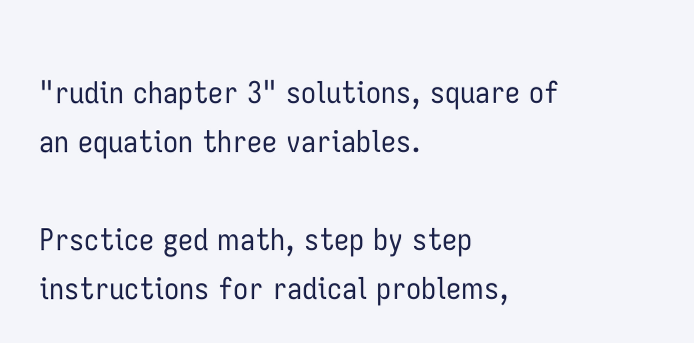"rudin chapter 3" solutions, square of an equation three variables.

Prsctice ged math, step by step instructions for radical problems,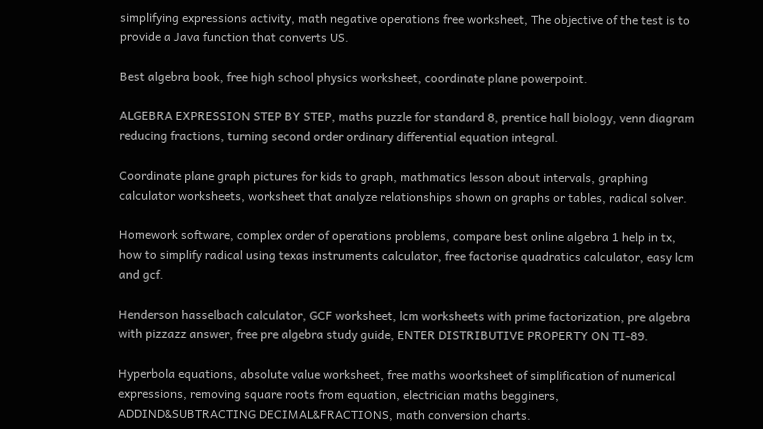simplifying expressions activity, math negative operations free worksheet, The objective of the test is to provide a Java function that converts US.

Best algebra book, free high school physics worksheet, coordinate plane powerpoint.

ALGEBRA EXPRESSION STEP BY STEP, maths puzzle for standard 8, prentice hall biology, venn diagram reducing fractions, turning second order ordinary differential equation integral.

Coordinate plane graph pictures for kids to graph, mathmatics lesson about intervals, graphing calculator worksheets, worksheet that analyze relationships shown on graphs or tables, radical solver.

Homework software, complex order of operations problems, compare best online algebra 1 help in tx, how to simplify radical using texas instruments calculator, free factorise quadratics calculator, easy lcm and gcf.

Henderson hasselbach calculator, GCF worksheet, lcm worksheets with prime factorization, pre algebra with pizzazz answer, free pre algebra study guide, ENTER DISTRIBUTIVE PROPERTY ON TI-89.

Hyperbola equations, absolute value worksheet, free maths woorksheet of simplification of numerical expressions, removing square roots from equation, electrician maths begginers, ADDIND&SUBTRACTING DECIMAL&FRACTIONS, math conversion charts.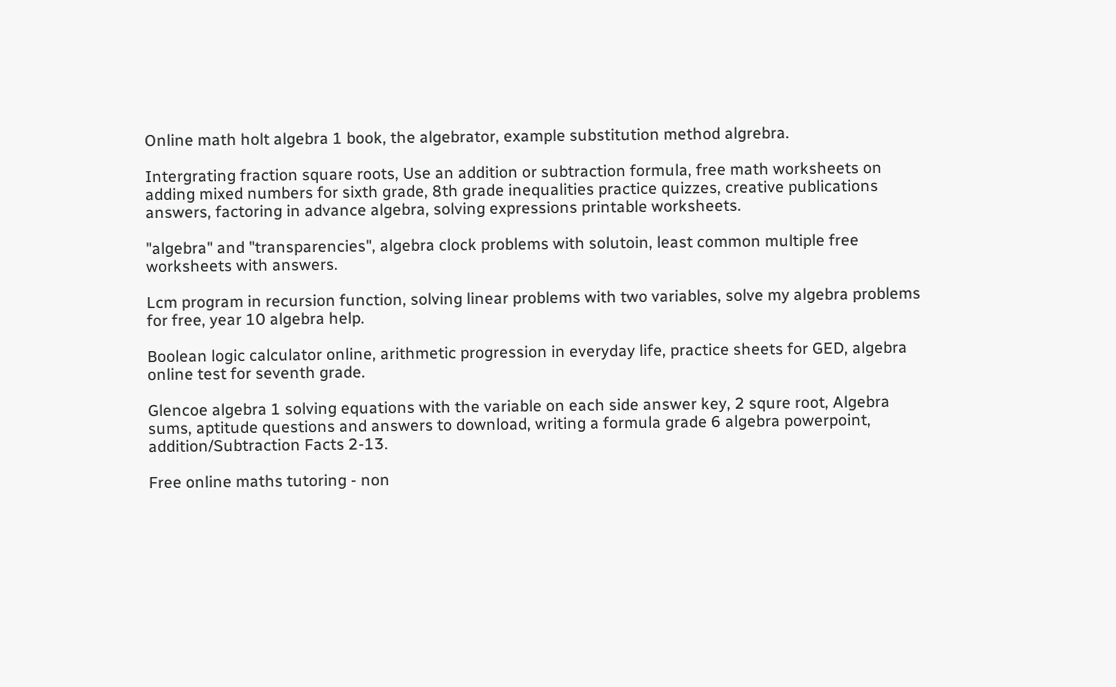Online math holt algebra 1 book, the algebrator, example substitution method algrebra.

Intergrating fraction square roots, Use an addition or subtraction formula, free math worksheets on adding mixed numbers for sixth grade, 8th grade inequalities practice quizzes, creative publications answers, factoring in advance algebra, solving expressions printable worksheets.

"algebra" and "transparencies", algebra clock problems with solutoin, least common multiple free worksheets with answers.

Lcm program in recursion function, solving linear problems with two variables, solve my algebra problems for free, year 10 algebra help.

Boolean logic calculator online, arithmetic progression in everyday life, practice sheets for GED, algebra online test for seventh grade.

Glencoe algebra 1 solving equations with the variable on each side answer key, 2 squre root, Algebra sums, aptitude questions and answers to download, writing a formula grade 6 algebra powerpoint, addition/Subtraction Facts 2-13.

Free online maths tutoring - non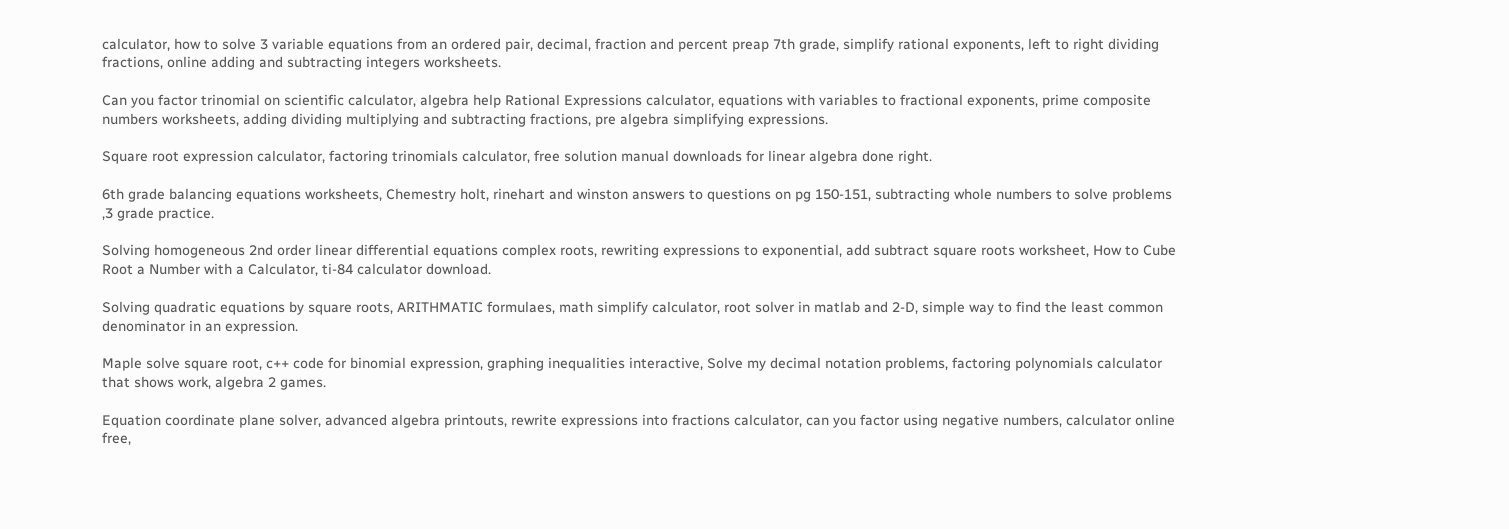calculator, how to solve 3 variable equations from an ordered pair, decimal, fraction and percent preap 7th grade, simplify rational exponents, left to right dividing fractions, online adding and subtracting integers worksheets.

Can you factor trinomial on scientific calculator, algebra help Rational Expressions calculator, equations with variables to fractional exponents, prime composite numbers worksheets, adding dividing multiplying and subtracting fractions, pre algebra simplifying expressions.

Square root expression calculator, factoring trinomials calculator, free solution manual downloads for linear algebra done right.

6th grade balancing equations worksheets, Chemestry holt, rinehart and winston answers to questions on pg 150-151, subtracting whole numbers to solve problems ,3 grade practice.

Solving homogeneous 2nd order linear differential equations complex roots, rewriting expressions to exponential, add subtract square roots worksheet, How to Cube Root a Number with a Calculator, ti-84 calculator download.

Solving quadratic equations by square roots, ARITHMATIC formulaes, math simplify calculator, root solver in matlab and 2-D, simple way to find the least common denominator in an expression.

Maple solve square root, c++ code for binomial expression, graphing inequalities interactive, Solve my decimal notation problems, factoring polynomials calculator that shows work, algebra 2 games.

Equation coordinate plane solver, advanced algebra printouts, rewrite expressions into fractions calculator, can you factor using negative numbers, calculator online free,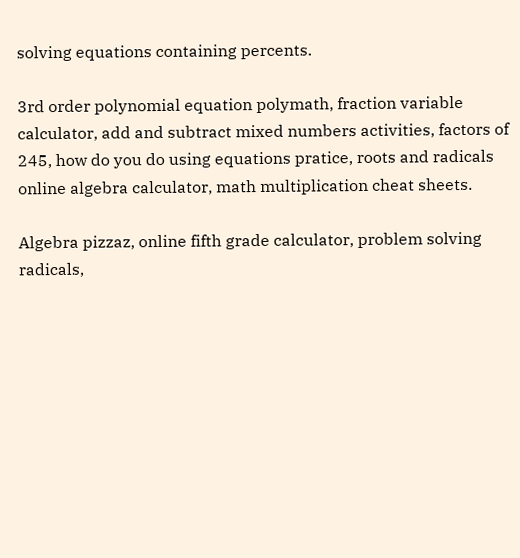solving equations containing percents.

3rd order polynomial equation polymath, fraction variable calculator, add and subtract mixed numbers activities, factors of 245, how do you do using equations pratice, roots and radicals online algebra calculator, math multiplication cheat sheets.

Algebra pizzaz, online fifth grade calculator, problem solving radicals,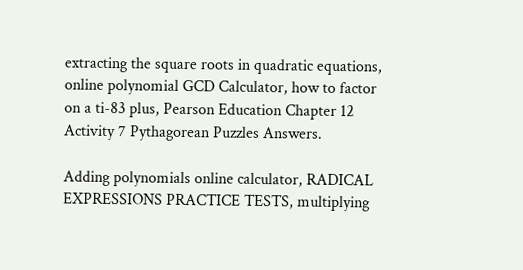extracting the square roots in quadratic equations, online polynomial GCD Calculator, how to factor on a ti-83 plus, Pearson Education Chapter 12 Activity 7 Pythagorean Puzzles Answers.

Adding polynomials online calculator, RADICAL EXPRESSIONS PRACTICE TESTS, multiplying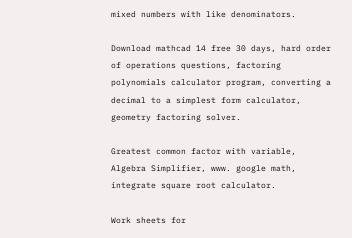mixed numbers with like denominators.

Download mathcad 14 free 30 days, hard order of operations questions, factoring polynomials calculator program, converting a decimal to a simplest form calculator, geometry factoring solver.

Greatest common factor with variable, Algebra Simplifier, www. google math, integrate square root calculator.

Work sheets for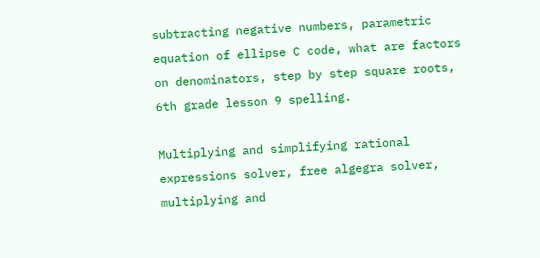subtracting negative numbers, parametric equation of ellipse C code, what are factors on denominators, step by step square roots, 6th grade lesson 9 spelling.

Multiplying and simplifying rational expressions solver, free algegra solver, multiplying and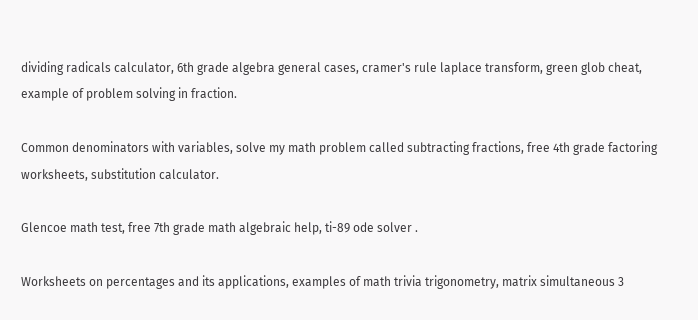dividing radicals calculator, 6th grade algebra general cases, cramer's rule laplace transform, green glob cheat, example of problem solving in fraction.

Common denominators with variables, solve my math problem called subtracting fractions, free 4th grade factoring worksheets, substitution calculator.

Glencoe math test, free 7th grade math algebraic help, ti-89 ode solver .

Worksheets on percentages and its applications, examples of math trivia trigonometry, matrix simultaneous 3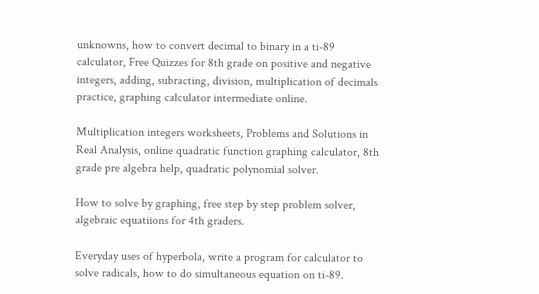unknowns, how to convert decimal to binary in a ti-89 calculator, Free Quizzes for 8th grade on positive and negative integers, adding, subracting, division, multiplication of decimals practice, graphing calculator intermediate online.

Multiplication integers worksheets, Problems and Solutions in Real Analysis, online quadratic function graphing calculator, 8th grade pre algebra help, quadratic polynomial solver.

How to solve by graphing, free step by step problem solver, algebraic equatiions for 4th graders.

Everyday uses of hyperbola, write a program for calculator to solve radicals, how to do simultaneous equation on ti-89.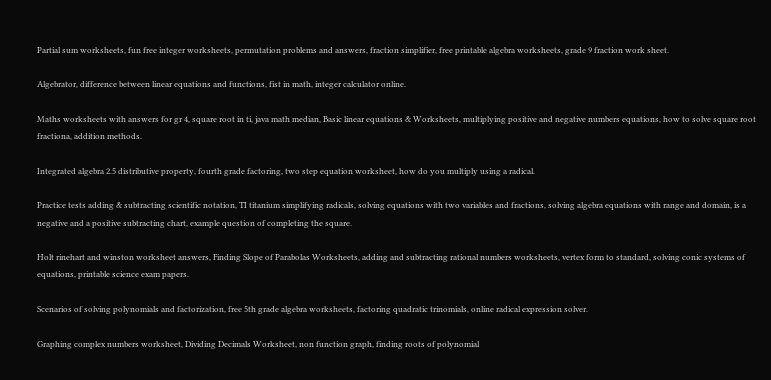Partial sum worksheets, fun free integer worksheets, permutation problems and answers, fraction simplifier, free printable algebra worksheets, grade 9 fraction work sheet.

Algebrator, difference between linear equations and functions, fist in math, integer calculator online.

Maths worksheets with answers for gr 4, square root in ti, java math median, Basic linear equations & Worksheets, multiplying positive and negative numbers equations, how to solve square root fractiona, addition methods.

Integrated algebra 2.5 distributive property, fourth grade factoring, two step equation worksheet, how do you multiply using a radical.

Practice tests adding & subtracting scientific notation, TI titanium simplifying radicals, solving equations with two variables and fractions, solving algebra equations with range and domain, is a negative and a positive subtracting chart, example question of completing the square.

Holt rinehart and winston worksheet answers, Finding Slope of Parabolas Worksheets, adding and subtracting rational numbers worksheets, vertex form to standard, solving conic systems of equations, printable science exam papers.

Scenarios of solving polynomials and factorization, free 5th grade algebra worksheets, factoring quadratic trinomials, online radical expression solver.

Graphing complex numbers worksheet, Dividing Decimals Worksheet, non function graph, finding roots of polynomial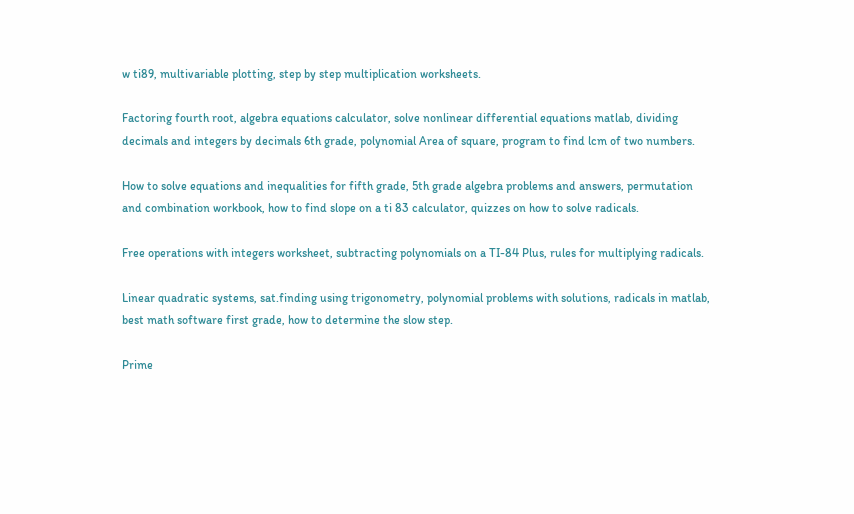w ti89, multivariable plotting, step by step multiplication worksheets.

Factoring fourth root, algebra equations calculator, solve nonlinear differential equations matlab, dividing decimals and integers by decimals 6th grade, polynomial Area of square, program to find lcm of two numbers.

How to solve equations and inequalities for fifth grade, 5th grade algebra problems and answers, permutation and combination workbook, how to find slope on a ti 83 calculator, quizzes on how to solve radicals.

Free operations with integers worksheet, subtracting polynomials on a TI-84 Plus, rules for multiplying radicals.

Linear quadratic systems, sat.finding using trigonometry, polynomial problems with solutions, radicals in matlab, best math software first grade, how to determine the slow step.

Prime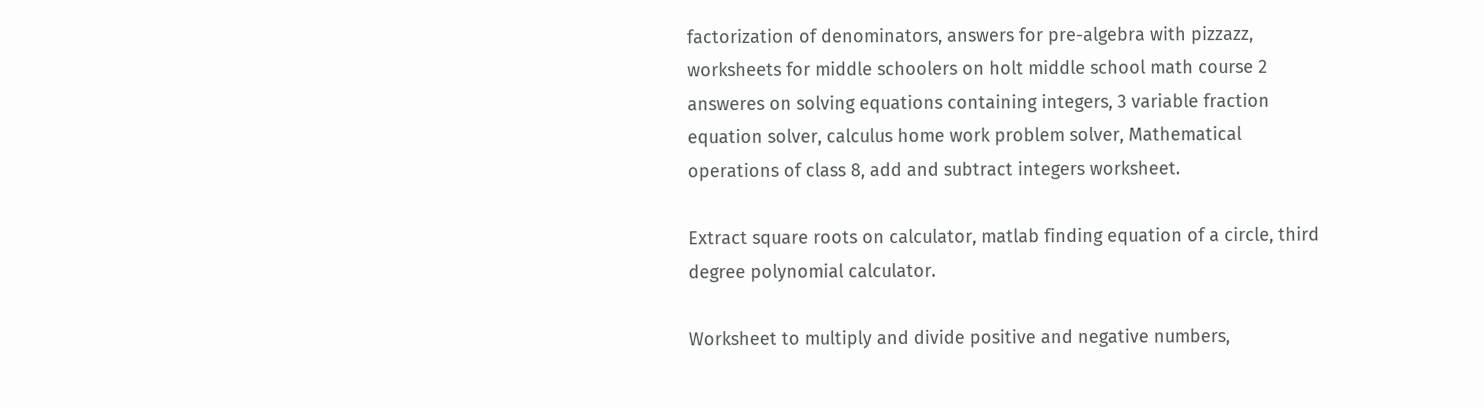factorization of denominators, answers for pre-algebra with pizzazz, worksheets for middle schoolers on holt middle school math course 2 answeres on solving equations containing integers, 3 variable fraction equation solver, calculus home work problem solver, Mathematical operations of class 8, add and subtract integers worksheet.

Extract square roots on calculator, matlab finding equation of a circle, third degree polynomial calculator.

Worksheet to multiply and divide positive and negative numbers,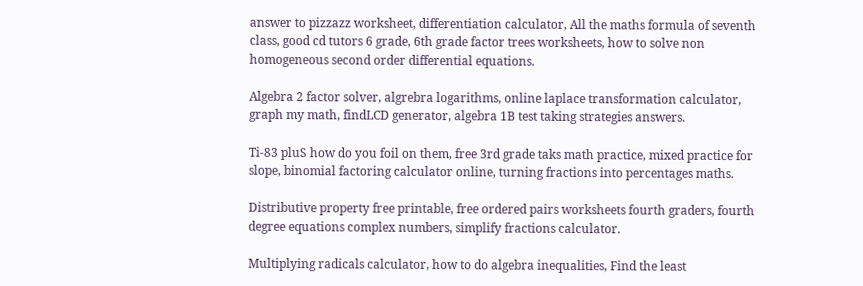answer to pizzazz worksheet, differentiation calculator, All the maths formula of seventh class, good cd tutors 6 grade, 6th grade factor trees worksheets, how to solve non homogeneous second order differential equations.

Algebra 2 factor solver, algrebra logarithms, online laplace transformation calculator, graph my math, findLCD generator, algebra 1B test taking strategies answers.

Ti-83 pluS how do you foil on them, free 3rd grade taks math practice, mixed practice for slope, binomial factoring calculator online, turning fractions into percentages maths.

Distributive property free printable, free ordered pairs worksheets fourth graders, fourth degree equations complex numbers, simplify fractions calculator.

Multiplying radicals calculator, how to do algebra inequalities, Find the least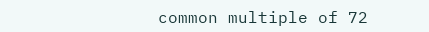common multiple of 72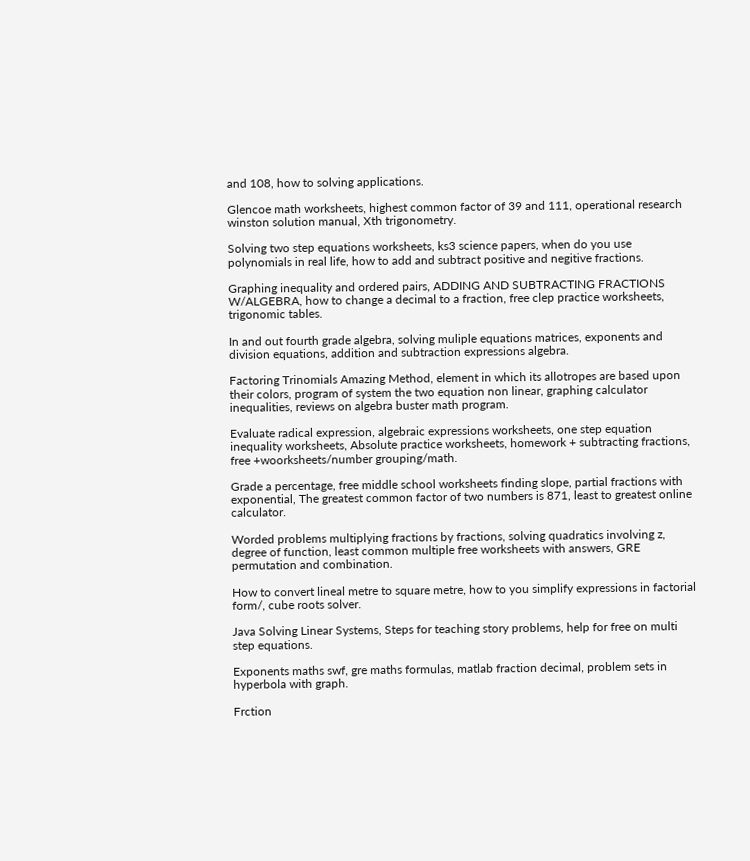and 108, how to solving applications.

Glencoe math worksheets, highest common factor of 39 and 111, operational research winston solution manual, Xth trigonometry.

Solving two step equations worksheets, ks3 science papers, when do you use polynomials in real life, how to add and subtract positive and negitive fractions.

Graphing inequality and ordered pairs, ADDING AND SUBTRACTING FRACTIONS W/ALGEBRA, how to change a decimal to a fraction, free clep practice worksheets, trigonomic tables.

In and out fourth grade algebra, solving muliple equations matrices, exponents and division equations, addition and subtraction expressions algebra.

Factoring Trinomials Amazing Method, element in which its allotropes are based upon their colors, program of system the two equation non linear, graphing calculator inequalities, reviews on algebra buster math program.

Evaluate radical expression, algebraic expressions worksheets, one step equation inequality worksheets, Absolute practice worksheets, homework + subtracting fractions, free +woorksheets/number grouping/math.

Grade a percentage, free middle school worksheets finding slope, partial fractions with exponential, The greatest common factor of two numbers is 871, least to greatest online calculator.

Worded problems multiplying fractions by fractions, solving quadratics involving z, degree of function, least common multiple free worksheets with answers, GRE permutation and combination.

How to convert lineal metre to square metre, how to you simplify expressions in factorial form/, cube roots solver.

Java Solving Linear Systems, Steps for teaching story problems, help for free on multi step equations.

Exponents maths swf, gre maths formulas, matlab fraction decimal, problem sets in hyperbola with graph.

Frction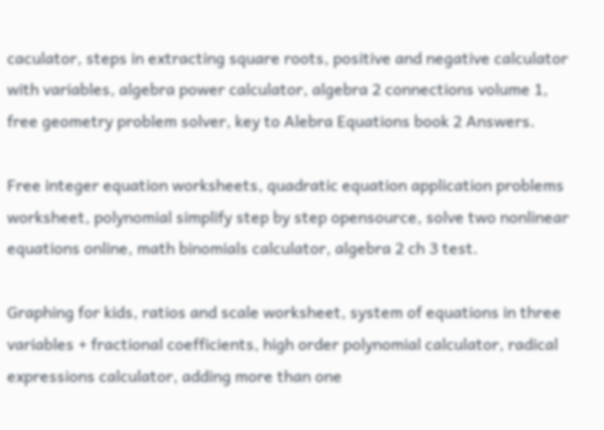caculator, steps in extracting square roots, positive and negative calculator with variables, algebra power calculator, algebra 2 connections volume 1, free geometry problem solver, key to Alebra Equations book 2 Answers.

Free integer equation worksheets, quadratic equation application problems worksheet, polynomial simplify step by step opensource, solve two nonlinear equations online, math binomials calculator, algebra 2 ch 3 test.

Graphing for kids, ratios and scale worksheet, system of equations in three variables + fractional coefficients, high order polynomial calculator, radical expressions calculator, adding more than one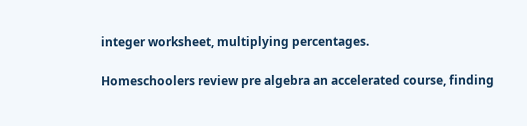integer worksheet, multiplying percentages.

Homeschoolers review pre algebra an accelerated course, finding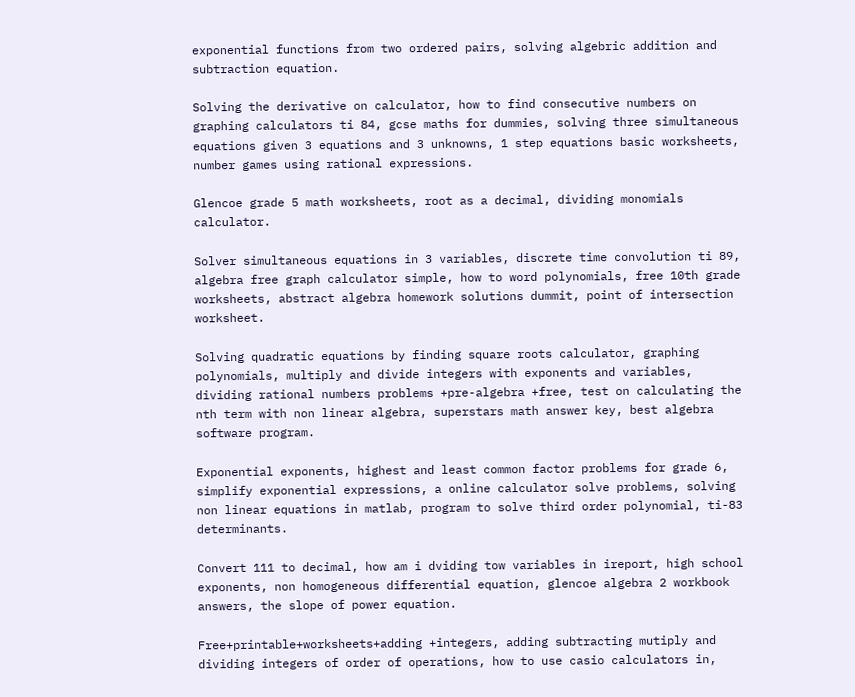exponential functions from two ordered pairs, solving algebric addition and subtraction equation.

Solving the derivative on calculator, how to find consecutive numbers on graphing calculators ti 84, gcse maths for dummies, solving three simultaneous equations given 3 equations and 3 unknowns, 1 step equations basic worksheets, number games using rational expressions.

Glencoe grade 5 math worksheets, root as a decimal, dividing monomials calculator.

Solver simultaneous equations in 3 variables, discrete time convolution ti 89, algebra free graph calculator simple, how to word polynomials, free 10th grade worksheets, abstract algebra homework solutions dummit, point of intersection worksheet.

Solving quadratic equations by finding square roots calculator, graphing polynomials, multiply and divide integers with exponents and variables, dividing rational numbers problems +pre-algebra +free, test on calculating the nth term with non linear algebra, superstars math answer key, best algebra software program.

Exponential exponents, highest and least common factor problems for grade 6, simplify exponential expressions, a online calculator solve problems, solving non linear equations in matlab, program to solve third order polynomial, ti-83 determinants.

Convert 111 to decimal, how am i dviding tow variables in ireport, high school exponents, non homogeneous differential equation, glencoe algebra 2 workbook answers, the slope of power equation.

Free+printable+worksheets+adding +integers, adding subtracting mutiply and dividing integers of order of operations, how to use casio calculators in,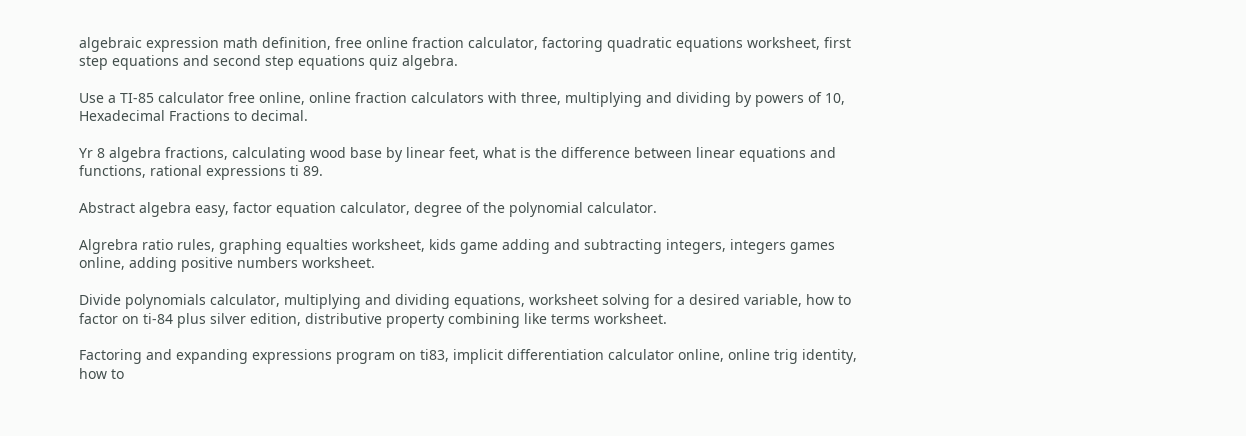algebraic expression math definition, free online fraction calculator, factoring quadratic equations worksheet, first step equations and second step equations quiz algebra.

Use a TI-85 calculator free online, online fraction calculators with three, multiplying and dividing by powers of 10, Hexadecimal Fractions to decimal.

Yr 8 algebra fractions, calculating wood base by linear feet, what is the difference between linear equations and functions, rational expressions ti 89.

Abstract algebra easy, factor equation calculator, degree of the polynomial calculator.

Algrebra ratio rules, graphing equalties worksheet, kids game adding and subtracting integers, integers games online, adding positive numbers worksheet.

Divide polynomials calculator, multiplying and dividing equations, worksheet solving for a desired variable, how to factor on ti-84 plus silver edition, distributive property combining like terms worksheet.

Factoring and expanding expressions program on ti83, implicit differentiation calculator online, online trig identity, how to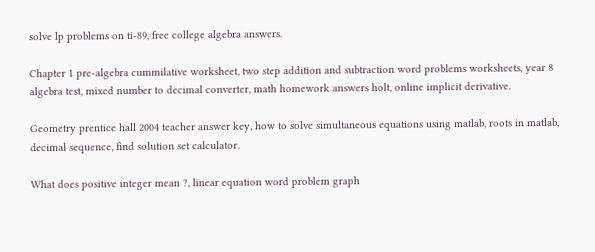solve lp problems on ti-89, free college algebra answers.

Chapter 1 pre-algebra cummilative worksheet, two step addition and subtraction word problems worksheets, year 8 algebra test, mixed number to decimal converter, math homework answers holt, online implicit derivative.

Geometry prentice hall 2004 teacher answer key, how to solve simultaneous equations using matlab, roots in matlab, decimal sequence, find solution set calculator.

What does positive integer mean ?, linear equation word problem graph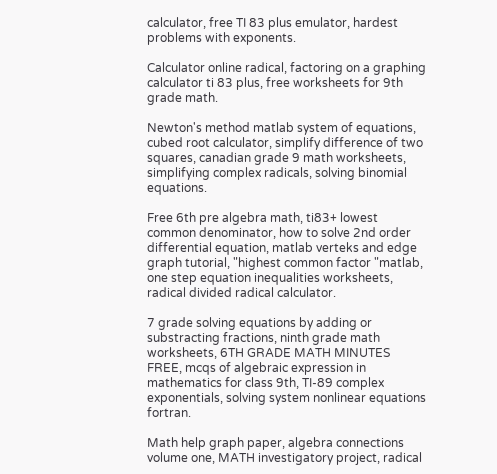calculator, free TI 83 plus emulator, hardest problems with exponents.

Calculator online radical, factoring on a graphing calculator ti 83 plus, free worksheets for 9th grade math.

Newton's method matlab system of equations, cubed root calculator, simplify difference of two squares, canadian grade 9 math worksheets, simplifying complex radicals, solving binomial equations.

Free 6th pre algebra math, ti83+ lowest common denominator, how to solve 2nd order differential equation, matlab verteks and edge graph tutorial, "highest common factor "matlab, one step equation inequalities worksheets, radical divided radical calculator.

7 grade solving equations by adding or substracting fractions, ninth grade math worksheets, 6TH GRADE MATH MINUTES FREE, mcqs of algebraic expression in mathematics for class 9th, TI-89 complex exponentials, solving system nonlinear equations fortran.

Math help graph paper, algebra connections volume one, MATH investigatory project, radical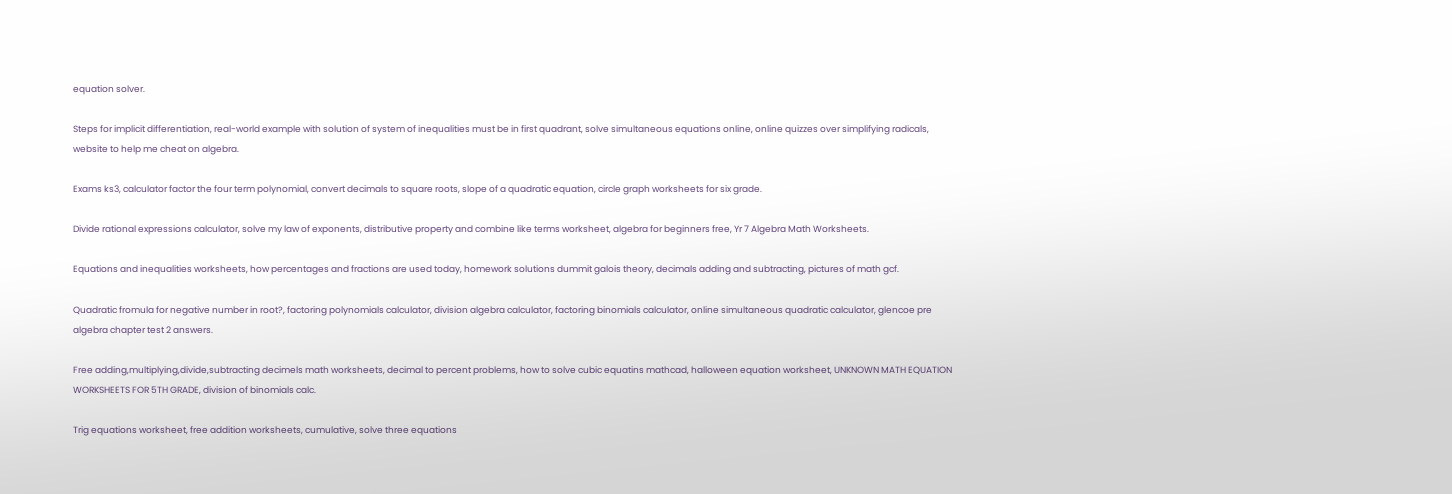equation solver.

Steps for implicit differentiation, real-world example with solution of system of inequalities must be in first quadrant, solve simultaneous equations online, online quizzes over simplifying radicals, website to help me cheat on algebra.

Exams ks3, calculator factor the four term polynomial, convert decimals to square roots, slope of a quadratic equation, circle graph worksheets for six grade.

Divide rational expressions calculator, solve my law of exponents, distributive property and combine like terms worksheet, algebra for beginners free, Yr 7 Algebra Math Worksheets.

Equations and inequalities worksheets, how percentages and fractions are used today, homework solutions dummit galois theory, decimals adding and subtracting, pictures of math gcf.

Quadratic fromula for negative number in root?, factoring polynomials calculator, division algebra calculator, factoring binomials calculator, online simultaneous quadratic calculator, glencoe pre algebra chapter test 2 answers.

Free adding,multiplying,divide,subtracting decimels math worksheets, decimal to percent problems, how to solve cubic equatins mathcad, halloween equation worksheet, UNKNOWN MATH EQUATION WORKSHEETS FOR 5TH GRADE, division of binomials calc.

Trig equations worksheet, free addition worksheets, cumulative, solve three equations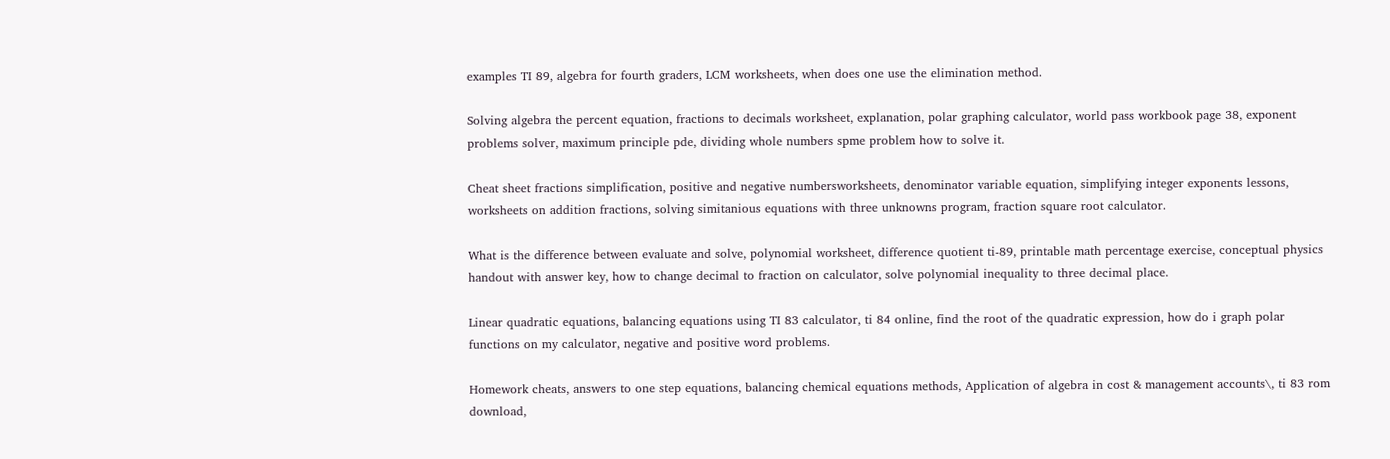examples TI 89, algebra for fourth graders, LCM worksheets, when does one use the elimination method.

Solving algebra the percent equation, fractions to decimals worksheet, explanation, polar graphing calculator, world pass workbook page 38, exponent problems solver, maximum principle pde, dividing whole numbers spme problem how to solve it.

Cheat sheet fractions simplification, positive and negative numbersworksheets, denominator variable equation, simplifying integer exponents lessons, worksheets on addition fractions, solving simitanious equations with three unknowns program, fraction square root calculator.

What is the difference between evaluate and solve, polynomial worksheet, difference quotient ti-89, printable math percentage exercise, conceptual physics handout with answer key, how to change decimal to fraction on calculator, solve polynomial inequality to three decimal place.

Linear quadratic equations, balancing equations using TI 83 calculator, ti 84 online, find the root of the quadratic expression, how do i graph polar functions on my calculator, negative and positive word problems.

Homework cheats, answers to one step equations, balancing chemical equations methods, Application of algebra in cost & management accounts\, ti 83 rom download,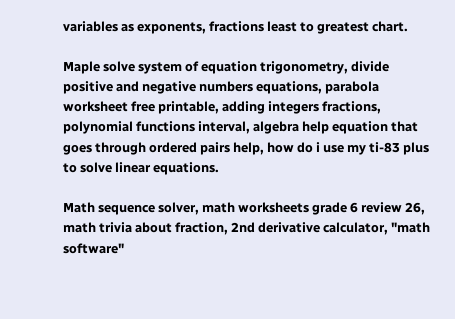variables as exponents, fractions least to greatest chart.

Maple solve system of equation trigonometry, divide positive and negative numbers equations, parabola worksheet free printable, adding integers fractions, polynomial functions interval, algebra help equation that goes through ordered pairs help, how do i use my ti-83 plus to solve linear equations.

Math sequence solver, math worksheets grade 6 review 26, math trivia about fraction, 2nd derivative calculator, "math software"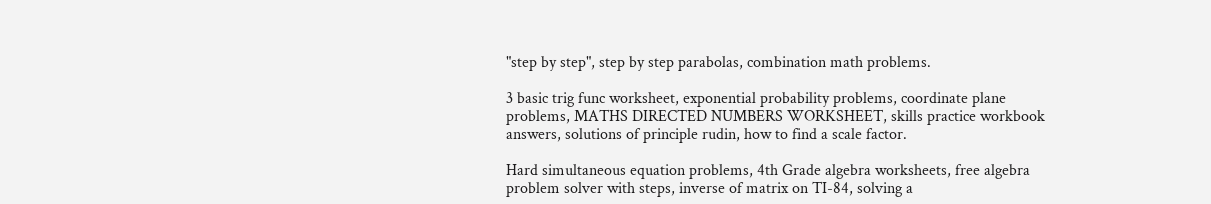"step by step", step by step parabolas, combination math problems.

3 basic trig func worksheet, exponential probability problems, coordinate plane problems, MATHS DIRECTED NUMBERS WORKSHEET, skills practice workbook answers, solutions of principle rudin, how to find a scale factor.

Hard simultaneous equation problems, 4th Grade algebra worksheets, free algebra problem solver with steps, inverse of matrix on TI-84, solving a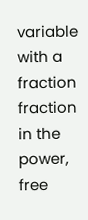variable with a fraction fraction in the power, free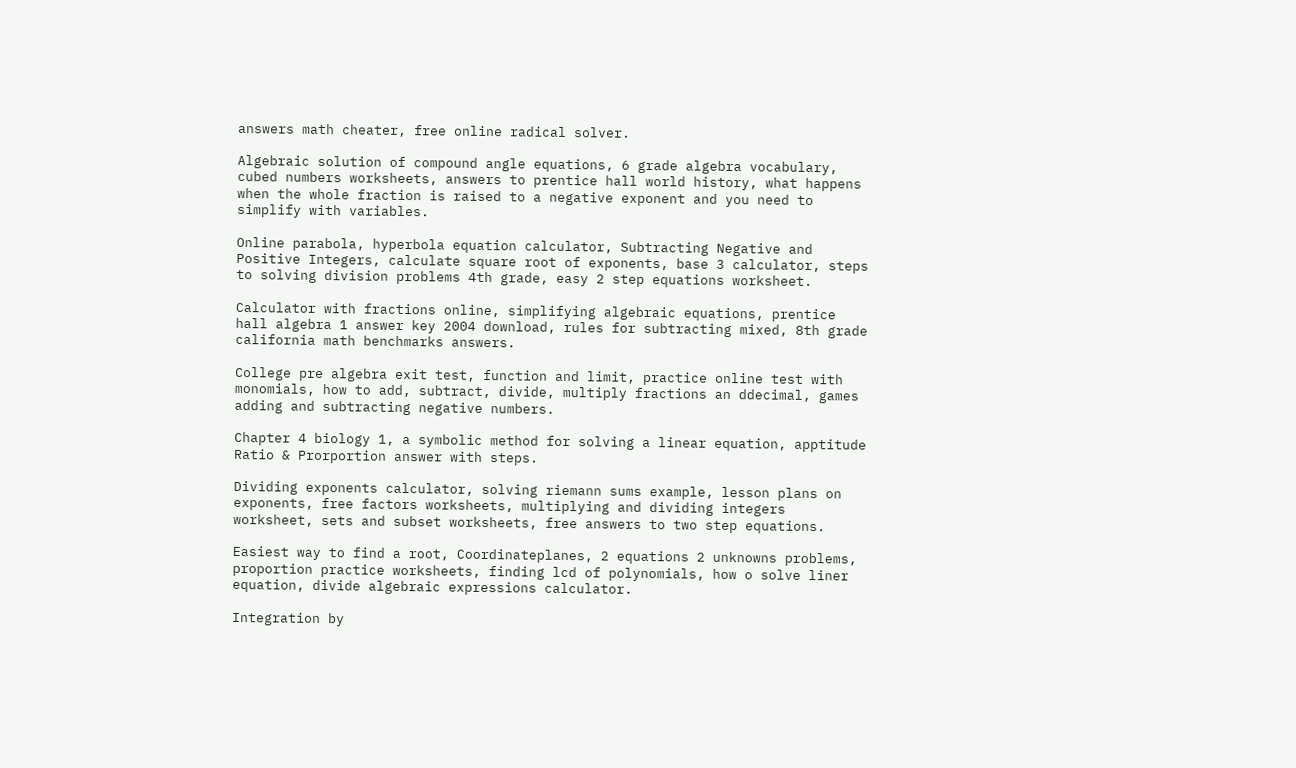answers math cheater, free online radical solver.

Algebraic solution of compound angle equations, 6 grade algebra vocabulary, cubed numbers worksheets, answers to prentice hall world history, what happens when the whole fraction is raised to a negative exponent and you need to simplify with variables.

Online parabola, hyperbola equation calculator, Subtracting Negative and Positive Integers, calculate square root of exponents, base 3 calculator, steps to solving division problems 4th grade, easy 2 step equations worksheet.

Calculator with fractions online, simplifying algebraic equations, prentice hall algebra 1 answer key 2004 download, rules for subtracting mixed, 8th grade california math benchmarks answers.

College pre algebra exit test, function and limit, practice online test with monomials, how to add, subtract, divide, multiply fractions an ddecimal, games adding and subtracting negative numbers.

Chapter 4 biology 1, a symbolic method for solving a linear equation, apptitude Ratio & Prorportion answer with steps.

Dividing exponents calculator, solving riemann sums example, lesson plans on exponents, free factors worksheets, multiplying and dividing integers worksheet, sets and subset worksheets, free answers to two step equations.

Easiest way to find a root, Coordinateplanes, 2 equations 2 unknowns problems, proportion practice worksheets, finding lcd of polynomials, how o solve liner equation, divide algebraic expressions calculator.

Integration by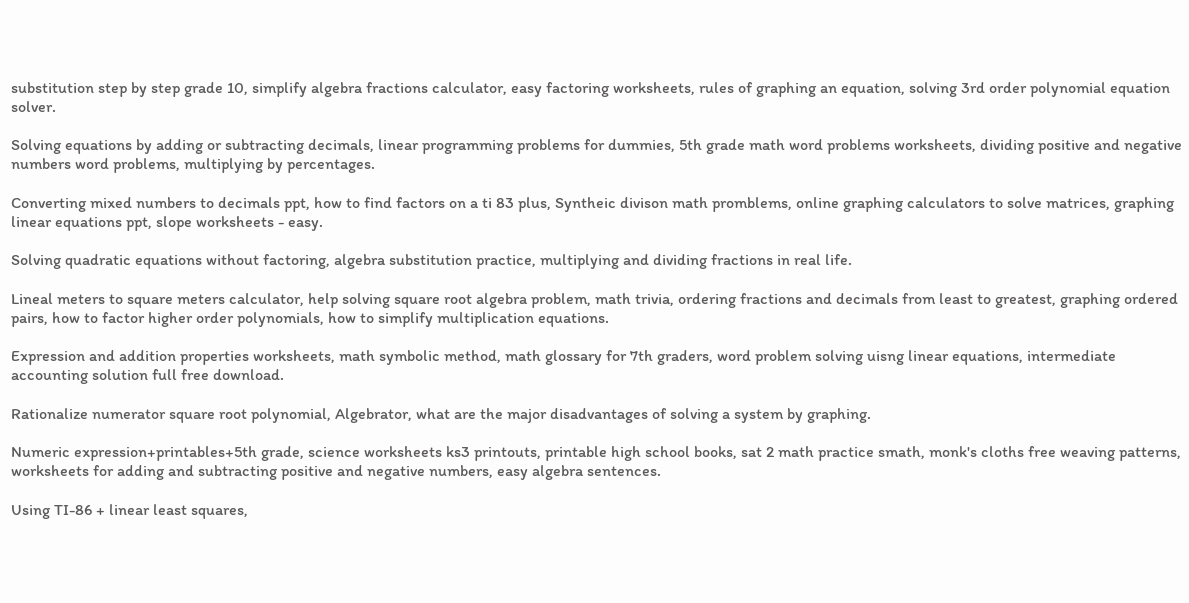substitution step by step grade 10, simplify algebra fractions calculator, easy factoring worksheets, rules of graphing an equation, solving 3rd order polynomial equation solver.

Solving equations by adding or subtracting decimals, linear programming problems for dummies, 5th grade math word problems worksheets, dividing positive and negative numbers word problems, multiplying by percentages.

Converting mixed numbers to decimals ppt, how to find factors on a ti 83 plus, Syntheic divison math promblems, online graphing calculators to solve matrices, graphing linear equations ppt, slope worksheets - easy.

Solving quadratic equations without factoring, algebra substitution practice, multiplying and dividing fractions in real life.

Lineal meters to square meters calculator, help solving square root algebra problem, math trivia, ordering fractions and decimals from least to greatest, graphing ordered pairs, how to factor higher order polynomials, how to simplify multiplication equations.

Expression and addition properties worksheets, math symbolic method, math glossary for 7th graders, word problem solving uisng linear equations, intermediate accounting solution full free download.

Rationalize numerator square root polynomial, Algebrator, what are the major disadvantages of solving a system by graphing.

Numeric expression+printables+5th grade, science worksheets ks3 printouts, printable high school books, sat 2 math practice smath, monk's cloths free weaving patterns, worksheets for adding and subtracting positive and negative numbers, easy algebra sentences.

Using TI-86 + linear least squares,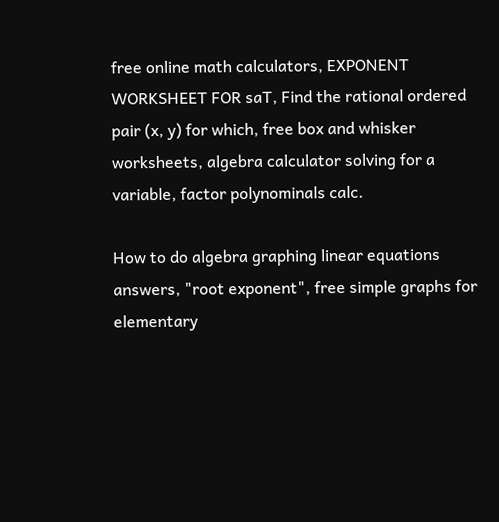free online math calculators, EXPONENT WORKSHEET FOR saT, Find the rational ordered pair (x, y) for which, free box and whisker worksheets, algebra calculator solving for a variable, factor polynominals calc.

How to do algebra graphing linear equations answers, "root exponent", free simple graphs for elementary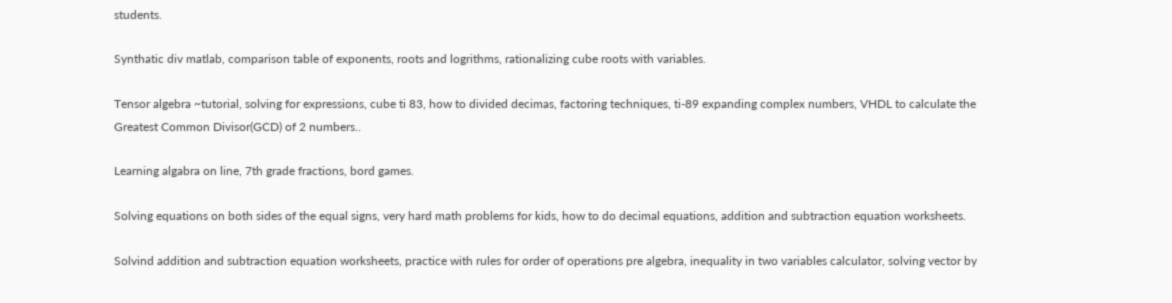students.

Synthatic div matlab, comparison table of exponents, roots and logrithms, rationalizing cube roots with variables.

Tensor algebra ~tutorial, solving for expressions, cube ti 83, how to divided decimas, factoring techniques, ti-89 expanding complex numbers, VHDL to calculate the Greatest Common Divisor(GCD) of 2 numbers..

Learning algabra on line, 7th grade fractions, bord games.

Solving equations on both sides of the equal signs, very hard math problems for kids, how to do decimal equations, addition and subtraction equation worksheets.

Solvind addition and subtraction equation worksheets, practice with rules for order of operations pre algebra, inequality in two variables calculator, solving vector by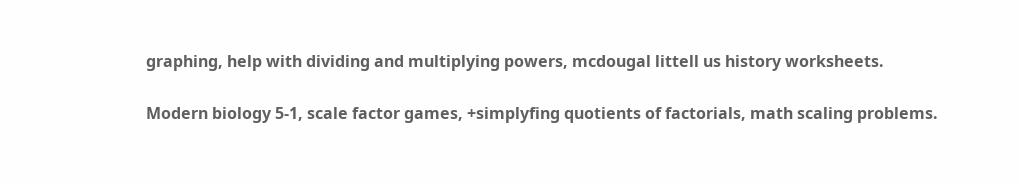graphing, help with dividing and multiplying powers, mcdougal littell us history worksheets.

Modern biology 5-1, scale factor games, +simplyfing quotients of factorials, math scaling problems.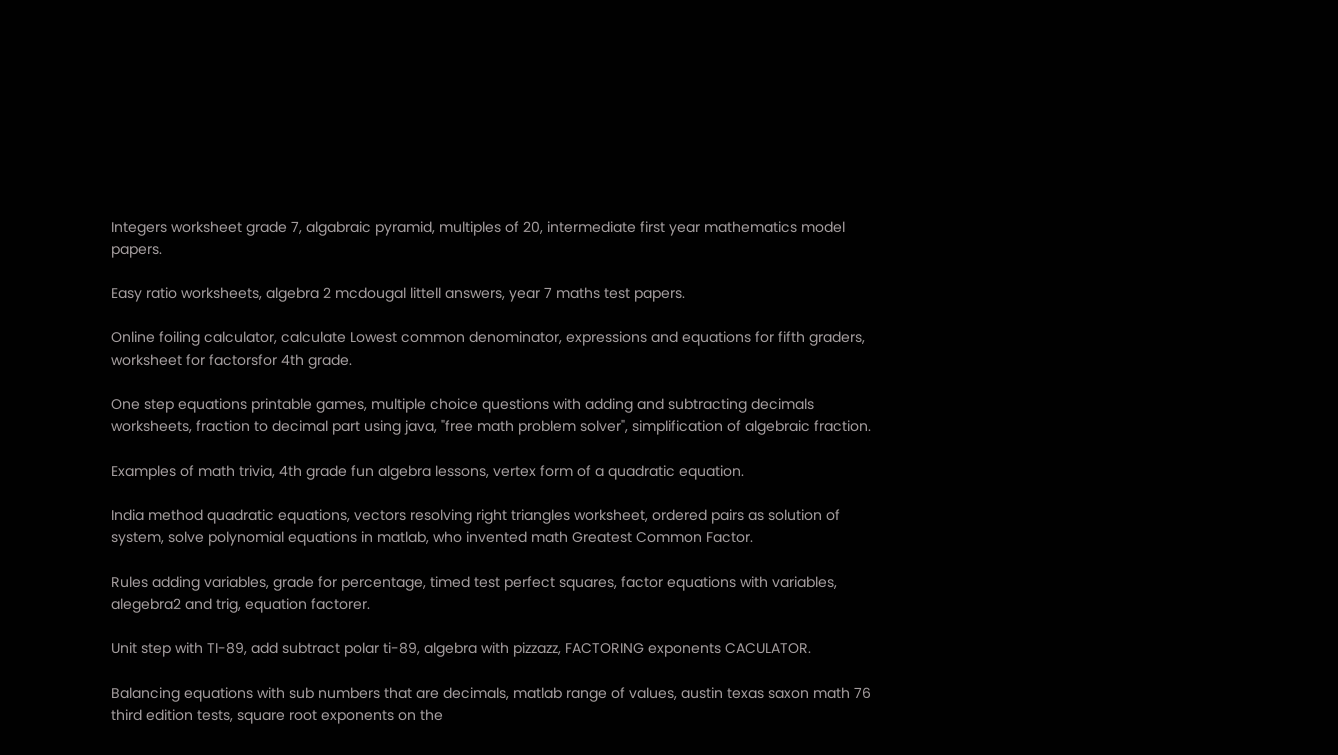Integers worksheet grade 7, algabraic pyramid, multiples of 20, intermediate first year mathematics model papers.

Easy ratio worksheets, algebra 2 mcdougal littell answers, year 7 maths test papers.

Online foiling calculator, calculate Lowest common denominator, expressions and equations for fifth graders, worksheet for factorsfor 4th grade.

One step equations printable games, multiple choice questions with adding and subtracting decimals worksheets, fraction to decimal part using java, "free math problem solver", simplification of algebraic fraction.

Examples of math trivia, 4th grade fun algebra lessons, vertex form of a quadratic equation.

India method quadratic equations, vectors resolving right triangles worksheet, ordered pairs as solution of system, solve polynomial equations in matlab, who invented math Greatest Common Factor.

Rules adding variables, grade for percentage, timed test perfect squares, factor equations with variables, alegebra2 and trig, equation factorer.

Unit step with TI-89, add subtract polar ti-89, algebra with pizzazz, FACTORING exponents CACULATOR.

Balancing equations with sub numbers that are decimals, matlab range of values, austin texas saxon math 76 third edition tests, square root exponents on the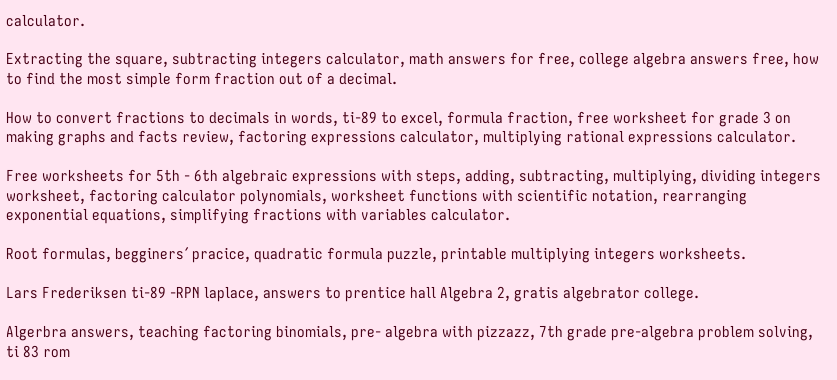calculator.

Extracting the square, subtracting integers calculator, math answers for free, college algebra answers free, how to find the most simple form fraction out of a decimal.

How to convert fractions to decimals in words, ti-89 to excel, formula fraction, free worksheet for grade 3 on making graphs and facts review, factoring expressions calculator, multiplying rational expressions calculator.

Free worksheets for 5th - 6th algebraic expressions with steps, adding, subtracting, multiplying, dividing integers worksheet, factoring calculator polynomials, worksheet functions with scientific notation, rearranging exponential equations, simplifying fractions with variables calculator.

Root formulas, begginers´ pracice, quadratic formula puzzle, printable multiplying integers worksheets.

Lars Frederiksen ti-89 -RPN laplace, answers to prentice hall Algebra 2, gratis algebrator college.

Algerbra answers, teaching factoring binomials, pre- algebra with pizzazz, 7th grade pre-algebra problem solving, ti 83 rom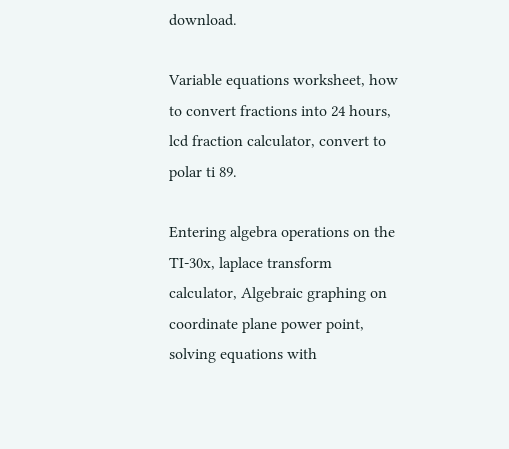download.

Variable equations worksheet, how to convert fractions into 24 hours, lcd fraction calculator, convert to polar ti 89.

Entering algebra operations on the TI-30x, laplace transform calculator, Algebraic graphing on coordinate plane power point, solving equations with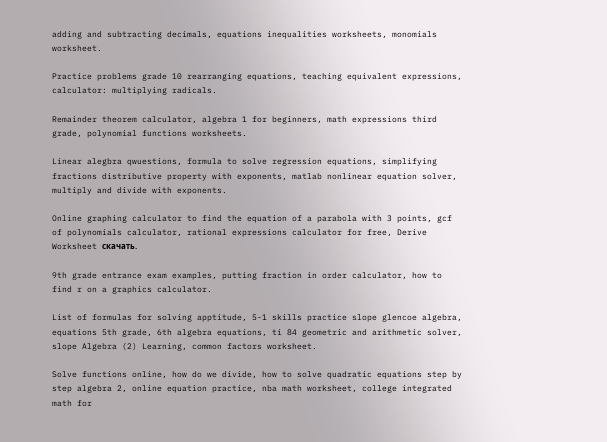adding and subtracting decimals, equations inequalities worksheets, monomials worksheet.

Practice problems grade 10 rearranging equations, teaching equivalent expressions, calculator: multiplying radicals.

Remainder theorem calculator, algebra 1 for beginners, math expressions third grade, polynomial functions worksheets.

Linear alegbra qwuestions, formula to solve regression equations, simplifying fractions distributive property with exponents, matlab nonlinear equation solver, multiply and divide with exponents.

Online graphing calculator to find the equation of a parabola with 3 points, gcf of polynomials calculator, rational expressions calculator for free, Derive Worksheet скачать.

9th grade entrance exam examples, putting fraction in order calculator, how to find r on a graphics calculator.

List of formulas for solving apptitude, 5-1 skills practice slope glencoe algebra, equations 5th grade, 6th algebra equations, ti 84 geometric and arithmetic solver, slope Algebra (2) Learning, common factors worksheet.

Solve functions online, how do we divide, how to solve quadratic equations step by step algebra 2, online equation practice, nba math worksheet, college integrated math for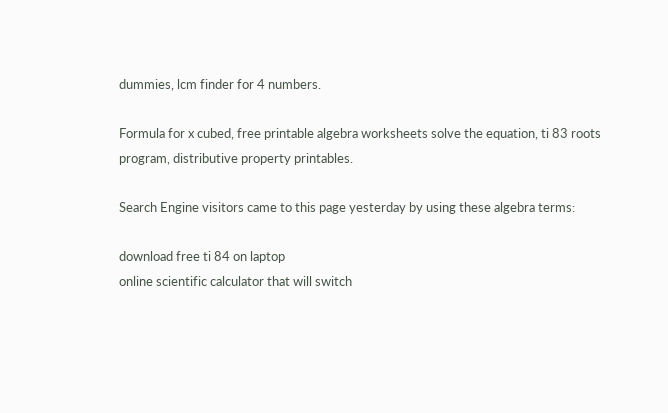dummies, lcm finder for 4 numbers.

Formula for x cubed, free printable algebra worksheets solve the equation, ti 83 roots program, distributive property printables.

Search Engine visitors came to this page yesterday by using these algebra terms:

download free ti 84 on laptop
online scientific calculator that will switch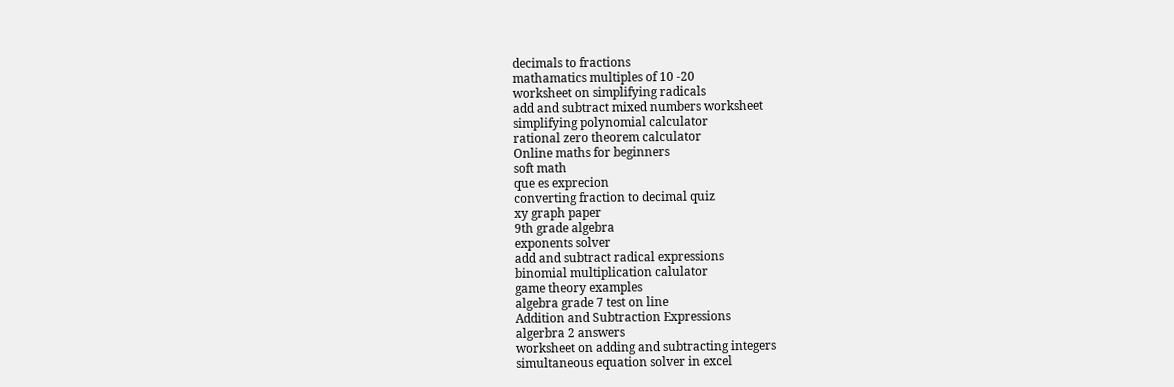decimals to fractions
mathamatics multiples of 10 -20
worksheet on simplifying radicals
add and subtract mixed numbers worksheet
simplifying polynomial calculator
rational zero theorem calculator
Online maths for beginners
soft math
que es exprecion
converting fraction to decimal quiz
xy graph paper
9th grade algebra
exponents solver
add and subtract radical expressions
binomial multiplication calulator
game theory examples
algebra grade 7 test on line
Addition and Subtraction Expressions
algerbra 2 answers
worksheet on adding and subtracting integers
simultaneous equation solver in excel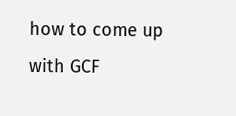how to come up with GCF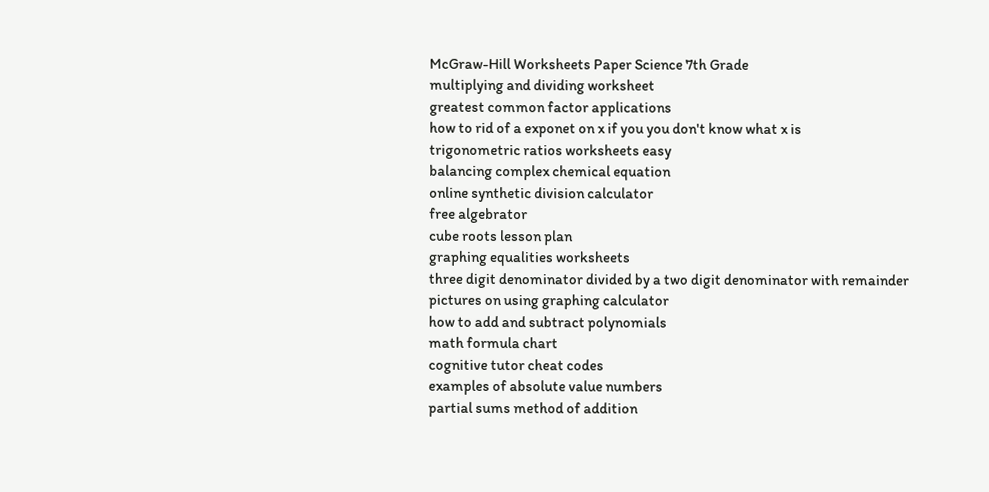McGraw-Hill Worksheets Paper Science 7th Grade
multiplying and dividing worksheet
greatest common factor applications
how to rid of a exponet on x if you you don't know what x is
trigonometric ratios worksheets easy
balancing complex chemical equation
online synthetic division calculator
free algebrator
cube roots lesson plan
graphing equalities worksheets
three digit denominator divided by a two digit denominator with remainder
pictures on using graphing calculator
how to add and subtract polynomials
math formula chart
cognitive tutor cheat codes
examples of absolute value numbers
partial sums method of addition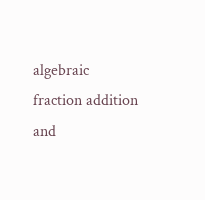algebraic fraction addition and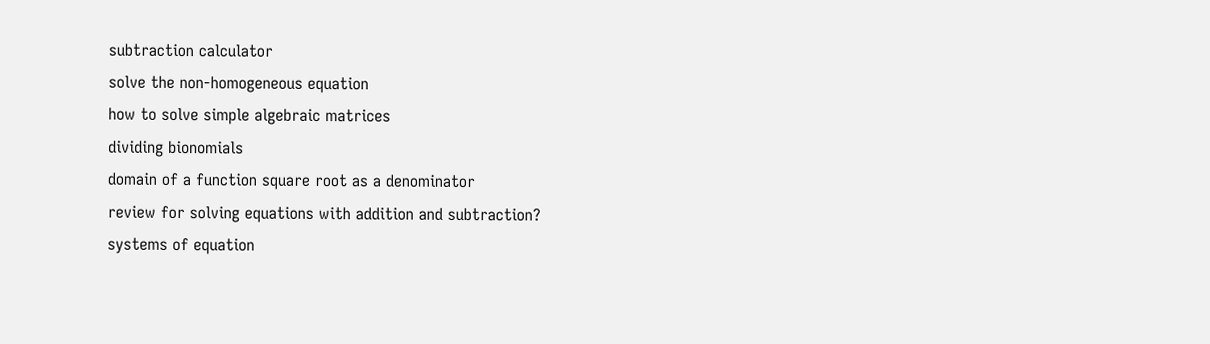subtraction calculator
solve the non-homogeneous equation
how to solve simple algebraic matrices
dividing bionomials
domain of a function square root as a denominator
review for solving equations with addition and subtraction?
systems of equation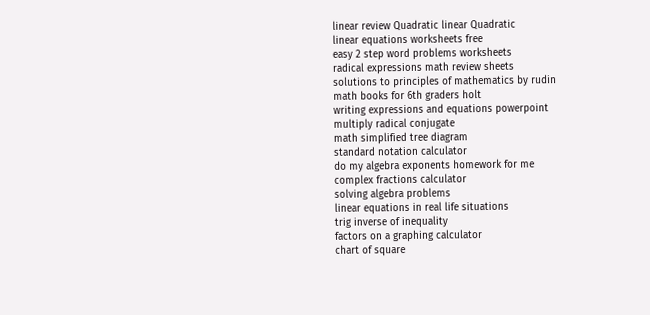linear review Quadratic linear Quadratic
linear equations worksheets free
easy 2 step word problems worksheets
radical expressions math review sheets
solutions to principles of mathematics by rudin
math books for 6th graders holt
writing expressions and equations powerpoint
multiply radical conjugate
math simplified tree diagram
standard notation calculator
do my algebra exponents homework for me
complex fractions calculator
solving algebra problems
linear equations in real life situations
trig inverse of inequality
factors on a graphing calculator
chart of square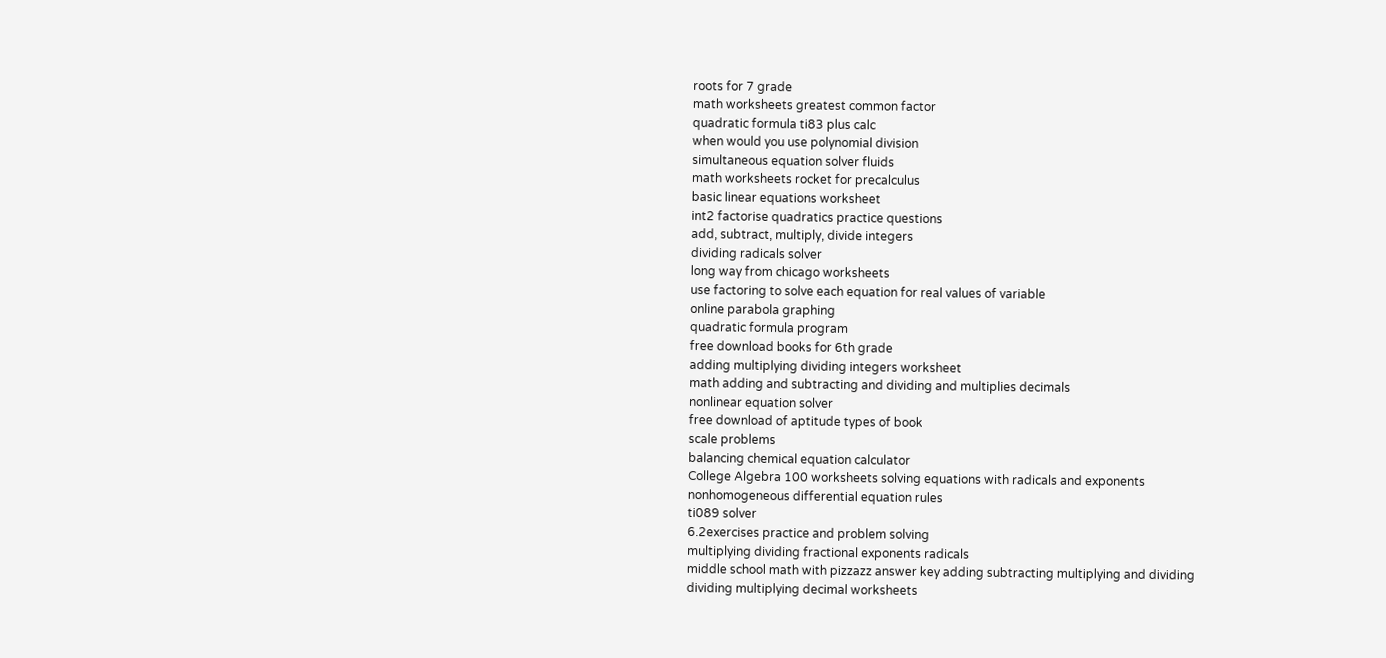roots for 7 grade
math worksheets greatest common factor
quadratic formula ti83 plus calc
when would you use polynomial division
simultaneous equation solver fluids
math worksheets rocket for precalculus
basic linear equations worksheet
int2 factorise quadratics practice questions
add, subtract, multiply, divide integers
dividing radicals solver
long way from chicago worksheets
use factoring to solve each equation for real values of variable
online parabola graphing
quadratic formula program
free download books for 6th grade
adding multiplying dividing integers worksheet
math adding and subtracting and dividing and multiplies decimals
nonlinear equation solver
free download of aptitude types of book
scale problems
balancing chemical equation calculator
College Algebra 100 worksheets solving equations with radicals and exponents
nonhomogeneous differential equation rules
ti089 solver
6.2exercises practice and problem solving
multiplying dividing fractional exponents radicals
middle school math with pizzazz answer key adding subtracting multiplying and dividing
dividing multiplying decimal worksheets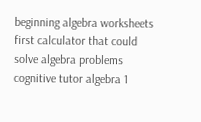beginning algebra worksheets
first calculator that could solve algebra problems
cognitive tutor algebra 1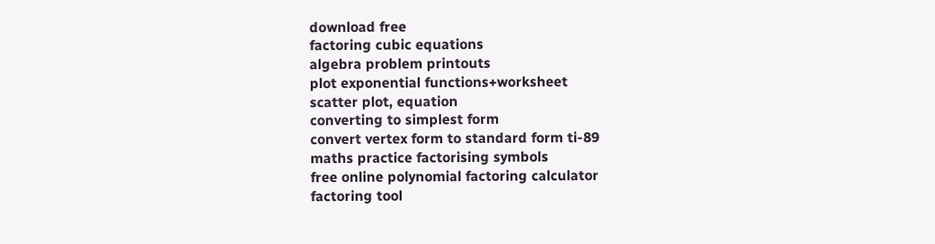download free
factoring cubic equations
algebra problem printouts
plot exponential functions+worksheet
scatter plot, equation
converting to simplest form
convert vertex form to standard form ti-89
maths practice factorising symbols
free online polynomial factoring calculator
factoring tool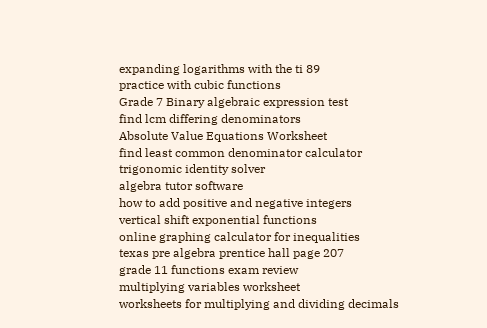expanding logarithms with the ti 89
practice with cubic functions
Grade 7 Binary algebraic expression test
find lcm differing denominators
Absolute Value Equations Worksheet
find least common denominator calculator
trigonomic identity solver
algebra tutor software
how to add positive and negative integers
vertical shift exponential functions
online graphing calculator for inequalities
texas pre algebra prentice hall page 207
grade 11 functions exam review
multiplying variables worksheet
worksheets for multiplying and dividing decimals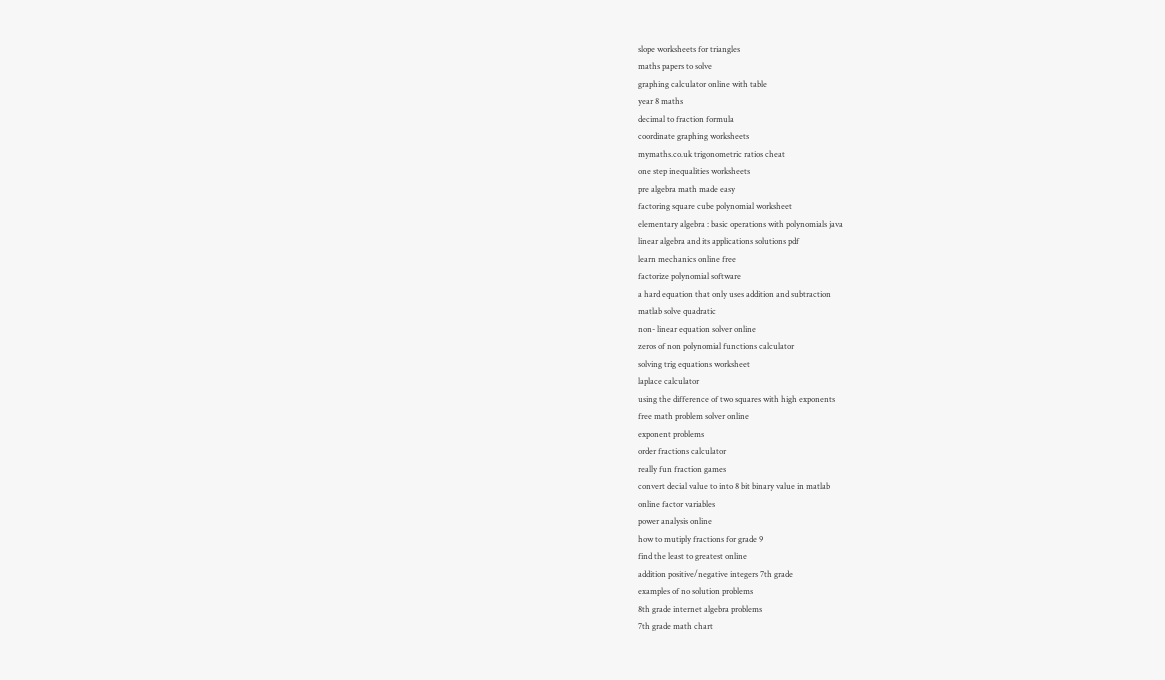slope worksheets for triangles
maths papers to solve
graphing calculator online with table
year 8 maths
decimal to fraction formula
coordinate graphing worksheets
mymaths.co.uk trigonometric ratios cheat
one step inequalities worksheets
pre algebra math made easy
factoring square cube polynomial worksheet
elementary algebra : basic operations with polynomials java
linear algebra and its applications solutions pdf
learn mechanics online free
factorize polynomial software
a hard equation that only uses addition and subtraction
matlab solve quadratic
non- linear equation solver online
zeros of non polynomial functions calculator
solving trig equations worksheet
laplace calculator
using the difference of two squares with high exponents
free math problem solver online
exponent problems
order fractions calculator
really fun fraction games
convert decial value to into 8 bit binary value in matlab
online factor variables
power analysis online
how to mutiply fractions for grade 9
find the least to greatest online
addition positive/negative integers 7th grade
examples of no solution problems
8th grade internet algebra problems
7th grade math chart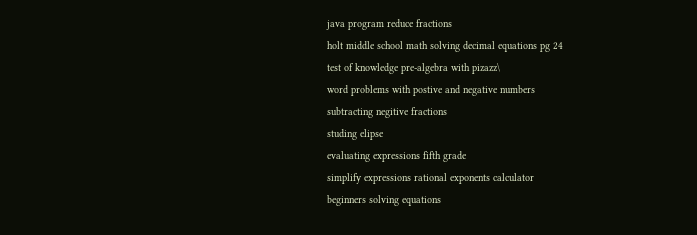java program reduce fractions
holt middle school math solving decimal equations pg 24
test of knowledge pre-algebra with pizazz\
word problems with postive and negative numbers
subtracting negitive fractions
studing elipse
evaluating expressions fifth grade
simplify expressions rational exponents calculator
beginners solving equations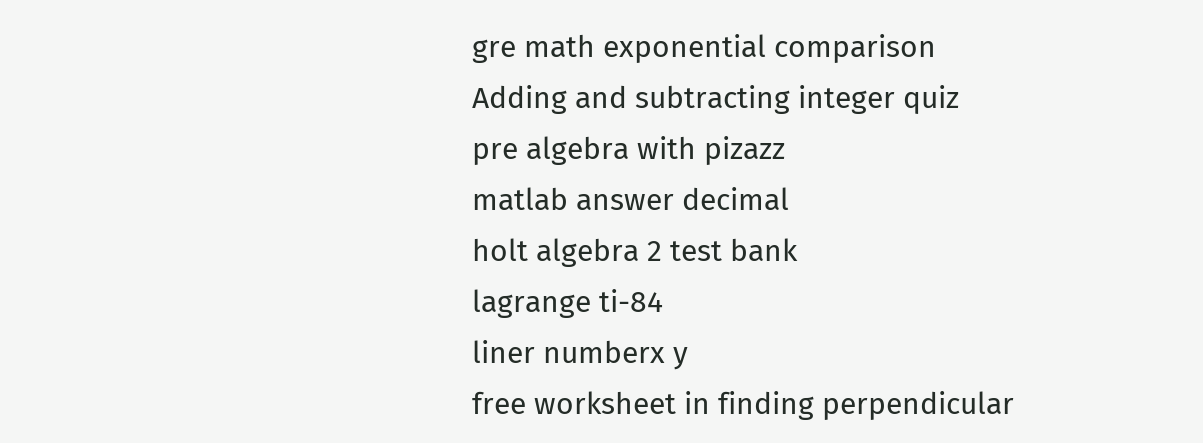gre math exponential comparison
Adding and subtracting integer quiz
pre algebra with pizazz
matlab answer decimal
holt algebra 2 test bank
lagrange ti-84
liner numberx y
free worksheet in finding perpendicular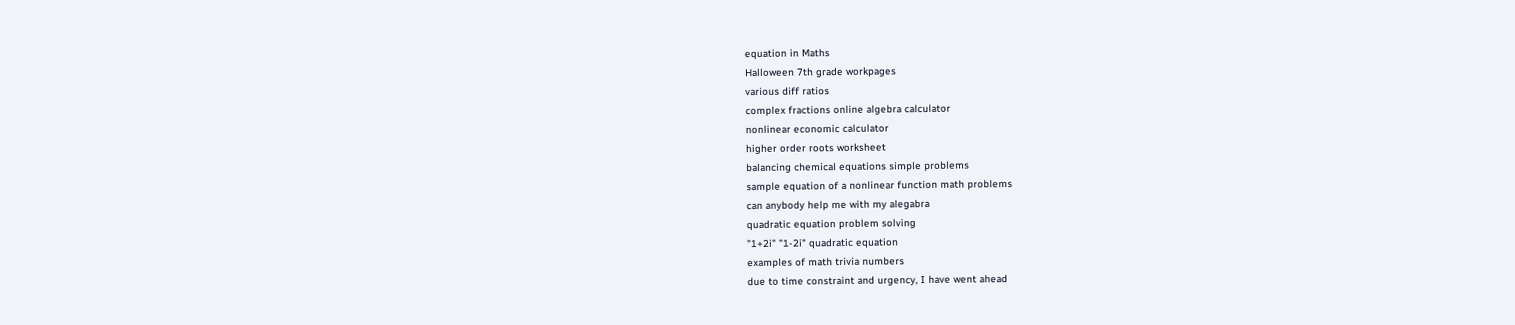equation in Maths
Halloween 7th grade workpages
various diff ratios
complex fractions online algebra calculator
nonlinear economic calculator
higher order roots worksheet
balancing chemical equations simple problems
sample equation of a nonlinear function math problems
can anybody help me with my alegabra
quadratic equation problem solving
"1+2i" "1-2i" quadratic equation
examples of math trivia numbers
due to time constraint and urgency, I have went ahead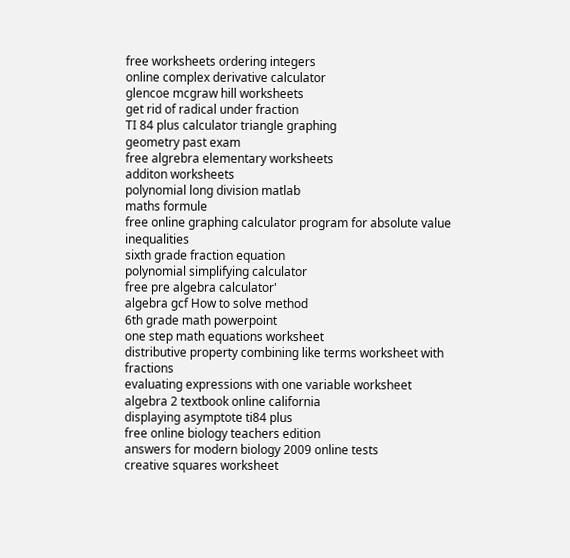free worksheets ordering integers
online complex derivative calculator
glencoe mcgraw hill worksheets
get rid of radical under fraction
TI 84 plus calculator triangle graphing
geometry past exam
free algrebra elementary worksheets
additon worksheets
polynomial long division matlab
maths formule
free online graphing calculator program for absolute value inequalities
sixth grade fraction equation
polynomial simplifying calculator
free pre algebra calculator'
algebra gcf How to solve method
6th grade math powerpoint
one step math equations worksheet
distributive property combining like terms worksheet with fractions
evaluating expressions with one variable worksheet
algebra 2 textbook online california
displaying asymptote ti84 plus
free online biology teachers edition
answers for modern biology 2009 online tests
creative squares worksheet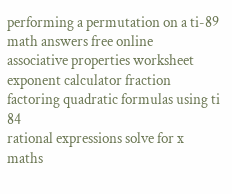performing a permutation on a ti-89
math answers free online
associative properties worksheet
exponent calculator fraction
factoring quadratic formulas using ti 84
rational expressions solve for x
maths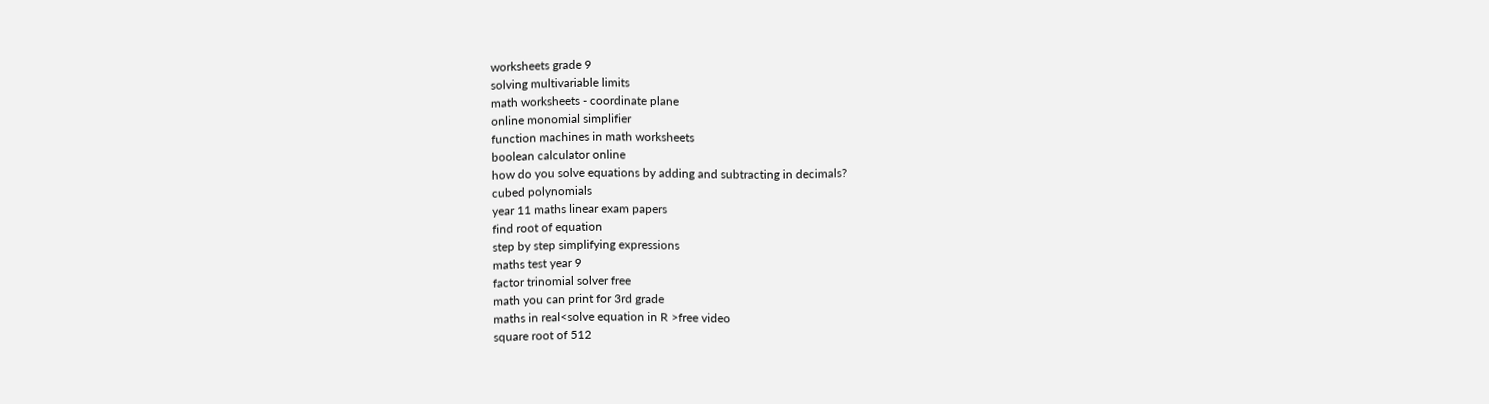worksheets grade 9
solving multivariable limits
math worksheets - coordinate plane
online monomial simplifier
function machines in math worksheets
boolean calculator online
how do you solve equations by adding and subtracting in decimals?
cubed polynomials
year 11 maths linear exam papers
find root of equation
step by step simplifying expressions
maths test year 9
factor trinomial solver free
math you can print for 3rd grade
maths in real<solve equation in R >free video
square root of 512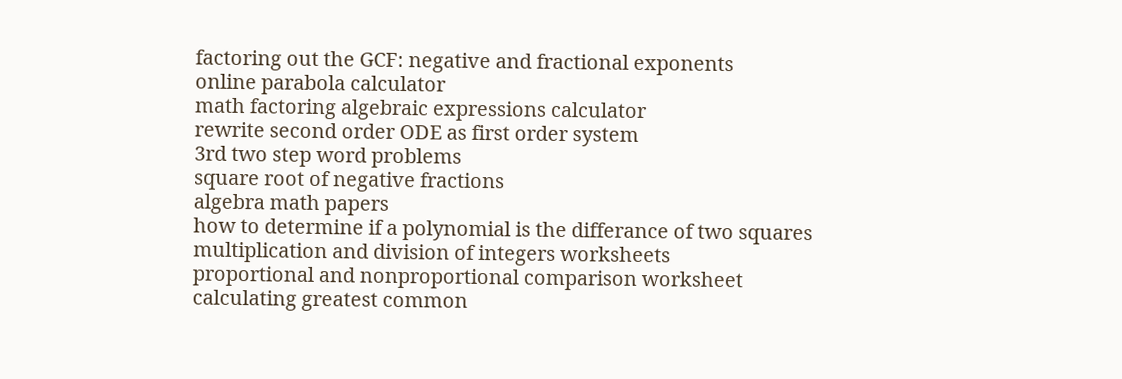factoring out the GCF: negative and fractional exponents
online parabola calculator
math factoring algebraic expressions calculator
rewrite second order ODE as first order system
3rd two step word problems
square root of negative fractions
algebra math papers
how to determine if a polynomial is the differance of two squares
multiplication and division of integers worksheets
proportional and nonproportional comparison worksheet
calculating greatest common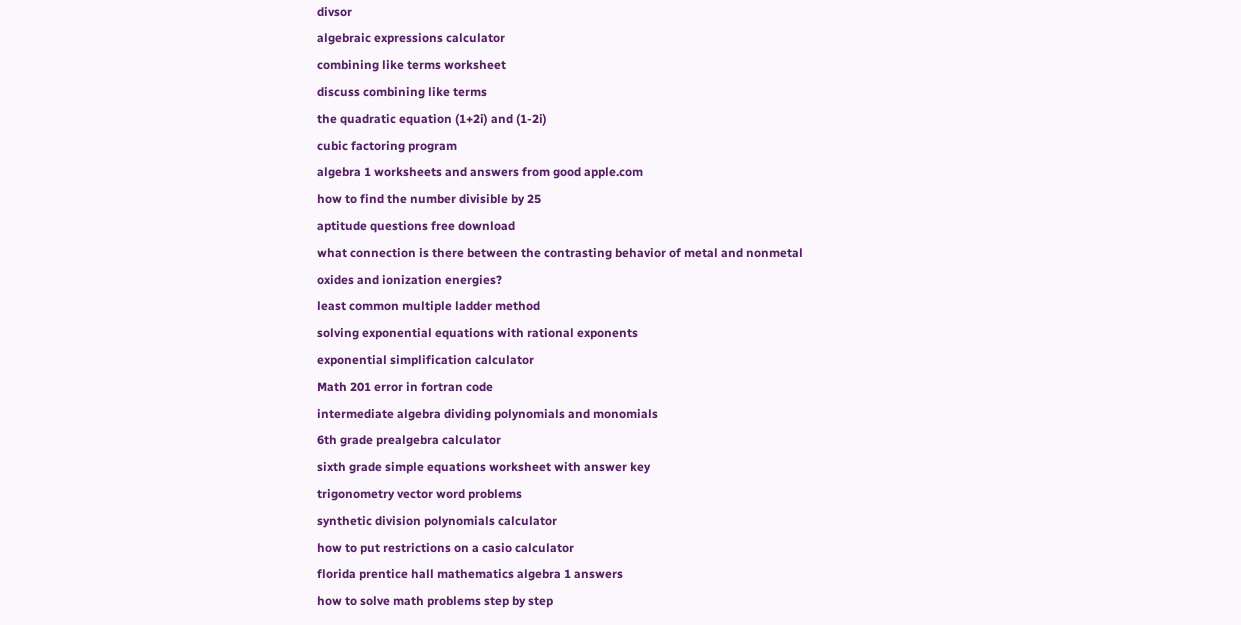divsor
algebraic expressions calculator
combining like terms worksheet
discuss combining like terms
the quadratic equation (1+2i) and (1-2i)
cubic factoring program
algebra 1 worksheets and answers from good apple.com
how to find the number divisible by 25
aptitude questions free download
what connection is there between the contrasting behavior of metal and nonmetal oxides and ionization energies?
least common multiple ladder method
solving exponential equations with rational exponents
exponential simplification calculator
Math 201 error in fortran code
intermediate algebra dividing polynomials and monomials
6th grade prealgebra calculator
sixth grade simple equations worksheet with answer key
trigonometry vector word problems
synthetic division polynomials calculator
how to put restrictions on a casio calculator
florida prentice hall mathematics algebra 1 answers
how to solve math problems step by step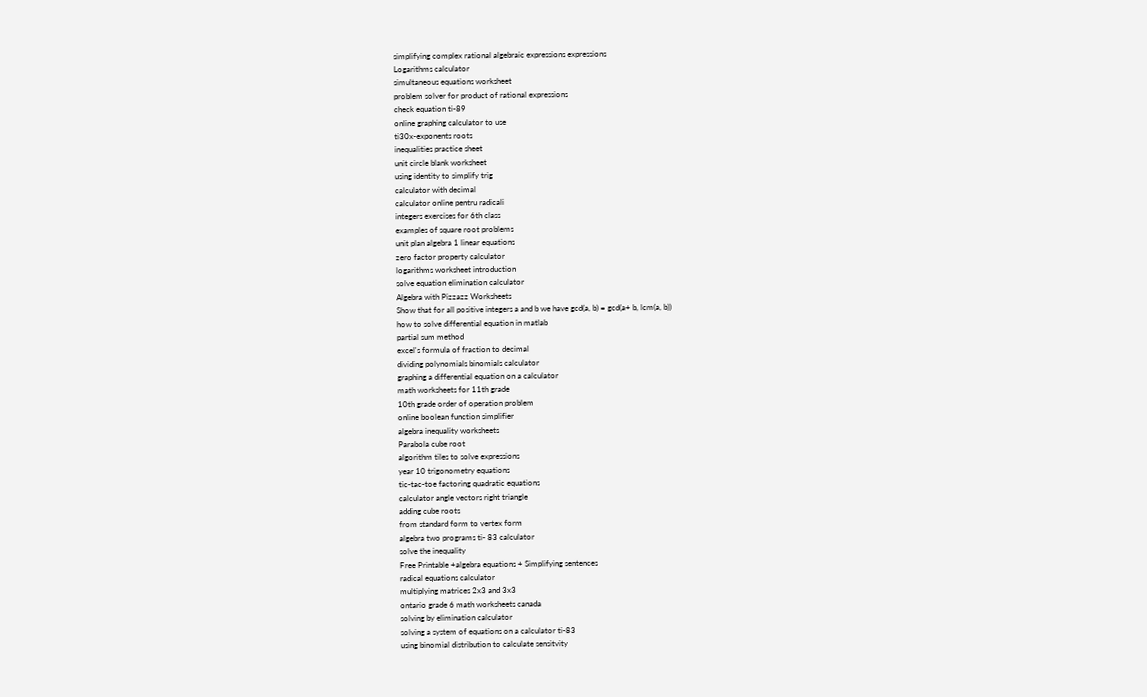simplifying complex rational algebraic expressions expressions
Logarithms calculator
simultaneous equations worksheet
problem solver for product of rational expressions
check equation ti-89
online graphing calculator to use
ti30x-exponents roots
inequalities practice sheet
unit circle blank worksheet
using identity to simplify trig
calculator with decimal
calculator online pentru radicali
integers exercises for 6th class
examples of square root problems
unit plan algebra 1 linear equations
zero factor property calculator
logarithms worksheet introduction
solve equation elimination calculator
Algebra with Pizzazz Worksheets
Show that for all positive integers a and b we have gcd(a, b) = gcd(a+ b, lcm(a, b))
how to solve differential equation in matlab
partial sum method
excel's formula of fraction to decimal
dividing polynomials binomials calculator
graphing a differential equation on a calculator
math worksheets for 11th grade
10th grade order of operation problem
online boolean function simplifier
algebra inequality worksheets
Parabola cube root
algorithm tiles to solve expressions
year 10 trigonometry equations
tic-tac-toe factoring quadratic equations
calculator angle vectors right triangle
adding cube roots
from standard form to vertex form
algebra two programs ti- 83 calculator
solve the inequality
Free Printable +algebra equations + Simplifying sentences
radical equations calculator
multiplying matrices 2x3 and 3x3
ontario grade 6 math worksheets canada
solving by elimination calculator
solving a system of equations on a calculator ti-83
using binomial distribution to calculate sensitvity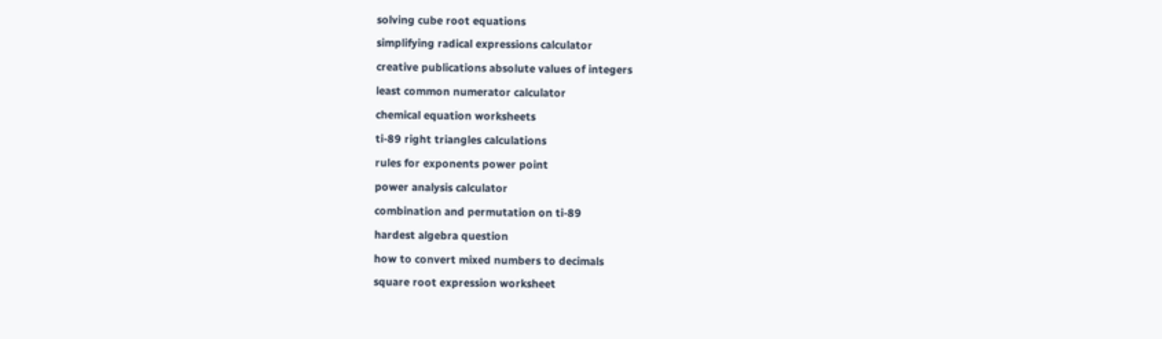solving cube root equations
simplifying radical expressions calculator
creative publications absolute values of integers
least common numerator calculator
chemical equation worksheets
ti-89 right triangles calculations
rules for exponents power point
power analysis calculator
combination and permutation on ti-89
hardest algebra question
how to convert mixed numbers to decimals
square root expression worksheet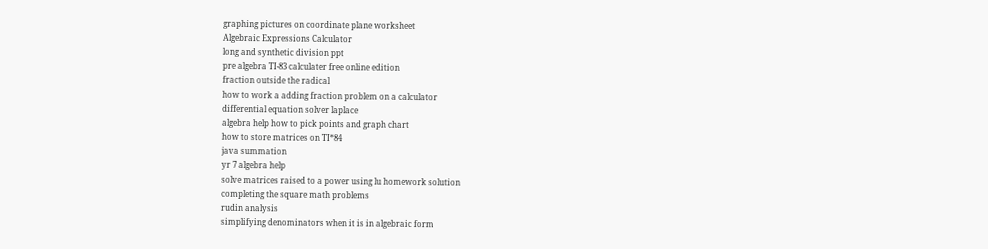graphing pictures on coordinate plane worksheet
Algebraic Expressions Calculator
long and synthetic division ppt
pre algebra TI-83 calculater free online edition
fraction outside the radical
how to work a adding fraction problem on a calculator
differential equation solver laplace
algebra help how to pick points and graph chart
how to store matrices on TI*84
java summation
yr 7 algebra help
solve matrices raised to a power using lu homework solution
completing the square math problems
rudin analysis
simplifying denominators when it is in algebraic form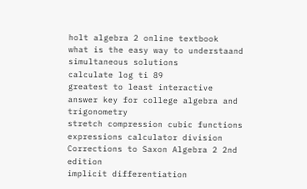holt algebra 2 online textbook
what is the easy way to understaand simultaneous solutions
calculate log ti 89
greatest to least interactive
answer key for college algebra and trigonometry
stretch compression cubic functions
expressions calculator division
Corrections to Saxon Algebra 2 2nd edition
implicit differentiation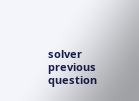solver
previous question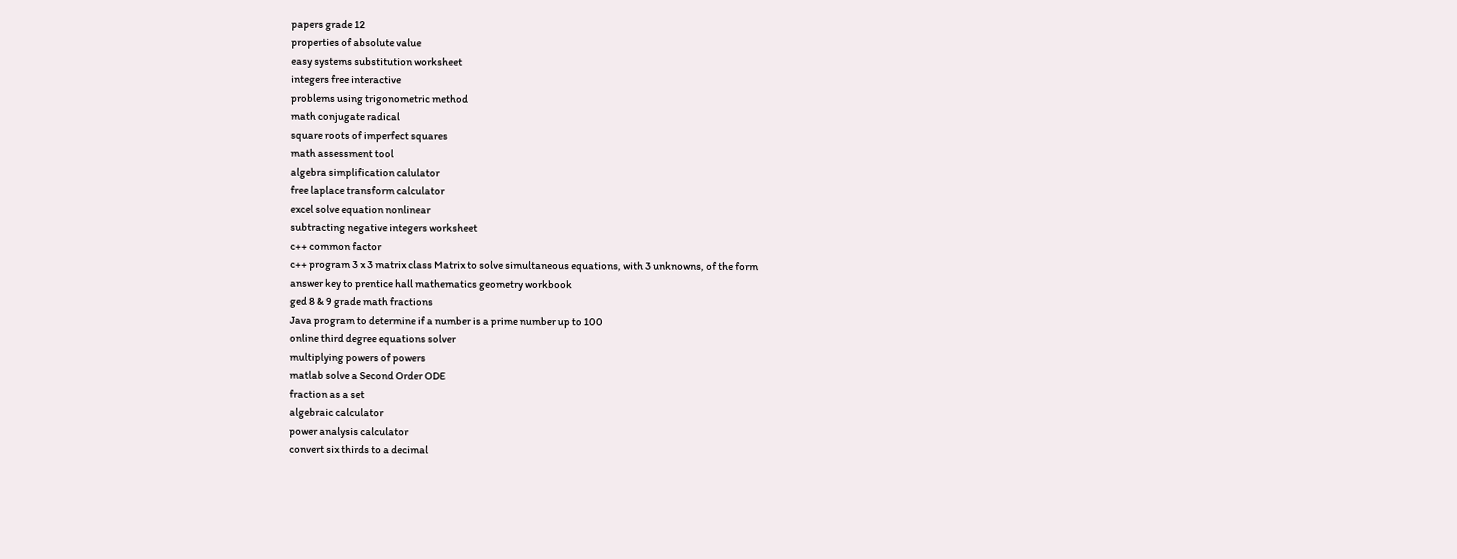papers grade 12
properties of absolute value
easy systems substitution worksheet
integers free interactive
problems using trigonometric method
math conjugate radical
square roots of imperfect squares
math assessment tool
algebra simplification calulator
free laplace transform calculator
excel solve equation nonlinear
subtracting negative integers worksheet
c++ common factor
c++ program 3 x 3 matrix class Matrix to solve simultaneous equations, with 3 unknowns, of the form
answer key to prentice hall mathematics geometry workbook
ged 8 & 9 grade math fractions
Java program to determine if a number is a prime number up to 100
online third degree equations solver
multiplying powers of powers
matlab solve a Second Order ODE
fraction as a set
algebraic calculator
power analysis calculator
convert six thirds to a decimal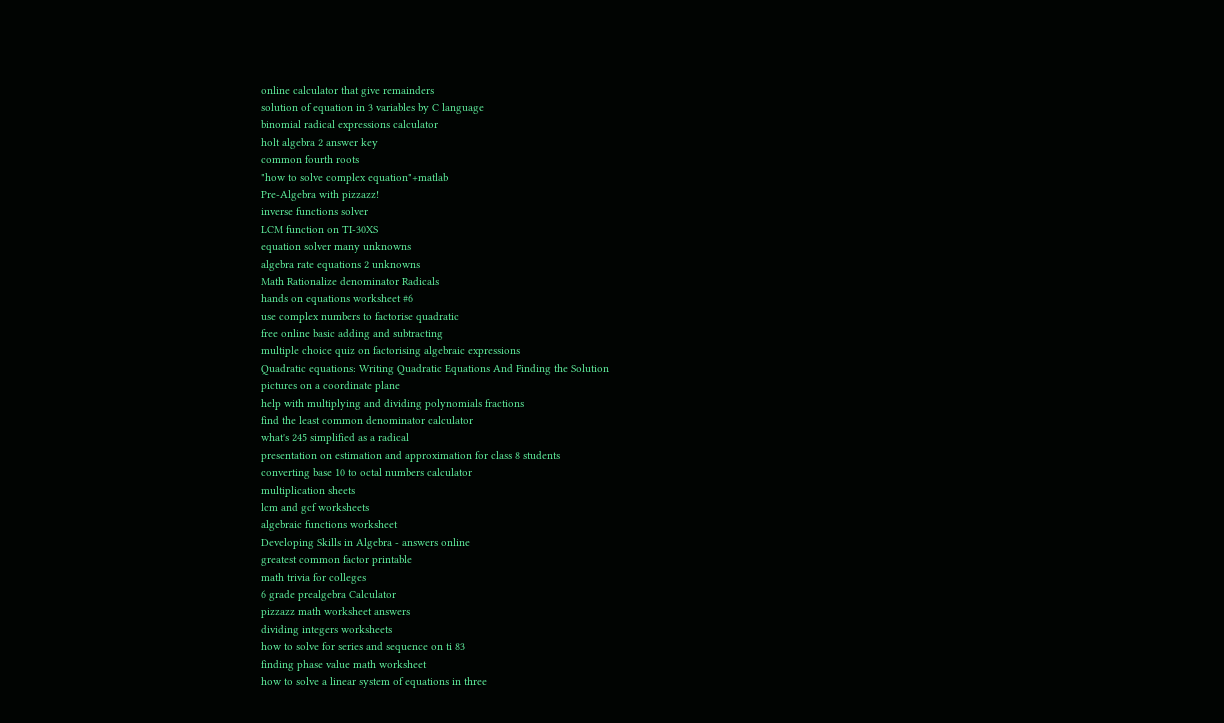online calculator that give remainders
solution of equation in 3 variables by C language
binomial radical expressions calculator
holt algebra 2 answer key
common fourth roots
"how to solve complex equation"+matlab
Pre-Algebra with pizzazz!
inverse functions solver
LCM function on TI-30XS
equation solver many unknowns
algebra rate equations 2 unknowns
Math Rationalize denominator Radicals
hands on equations worksheet #6
use complex numbers to factorise quadratic
free online basic adding and subtracting
multiple choice quiz on factorising algebraic expressions
Quadratic equations: Writing Quadratic Equations And Finding the Solution
pictures on a coordinate plane
help with multiplying and dividing polynomials fractions
find the least common denominator calculator
what's 245 simplified as a radical
presentation on estimation and approximation for class 8 students
converting base 10 to octal numbers calculator
multiplication sheets
lcm and gcf worksheets
algebraic functions worksheet
Developing Skills in Algebra - answers online
greatest common factor printable
math trivia for colleges
6 grade prealgebra Calculator
pizzazz math worksheet answers
dividing integers worksheets
how to solve for series and sequence on ti 83
finding phase value math worksheet
how to solve a linear system of equations in three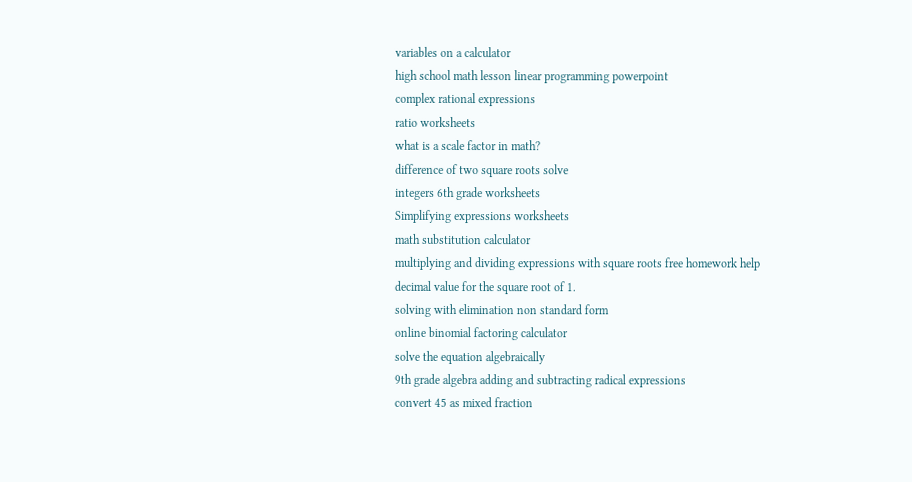variables on a calculator
high school math lesson linear programming powerpoint
complex rational expressions
ratio worksheets
what is a scale factor in math?
difference of two square roots solve
integers 6th grade worksheets
Simplifying expressions worksheets
math substitution calculator
multiplying and dividing expressions with square roots free homework help
decimal value for the square root of 1.
solving with elimination non standard form
online binomial factoring calculator
solve the equation algebraically
9th grade algebra adding and subtracting radical expressions
convert 45 as mixed fraction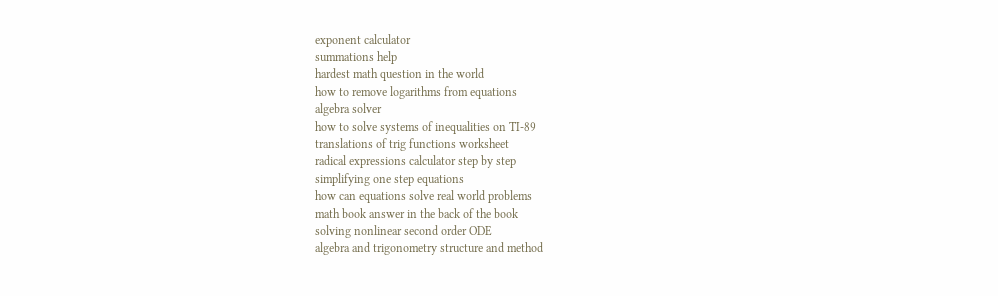exponent calculator
summations help
hardest math question in the world
how to remove logarithms from equations
algebra solver
how to solve systems of inequalities on TI-89
translations of trig functions worksheet
radical expressions calculator step by step
simplifying one step equations
how can equations solve real world problems
math book answer in the back of the book
solving nonlinear second order ODE
algebra and trigonometry structure and method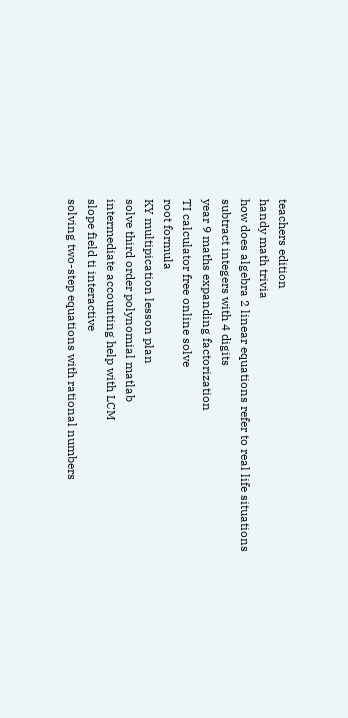teachers edition
handy math trivia
how does algebra 2 linear equations refer to real life situations
subtract integers with 4 digits
year 9 maths expanding factorization
TI calculator free online solve
root formula
KY multipication lesson plan
solve third order polynomial matlab
intermediate accounting help with LCM
slope field ti interactive
solving two-step equations with rational numbers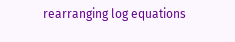rearranging log equations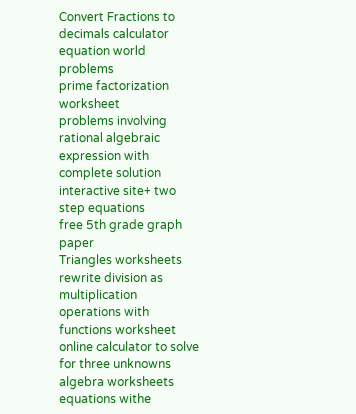Convert Fractions to decimals calculator
equation world problems
prime factorization worksheet
problems involving rational algebraic expression with complete solution
interactive site+ two step equations
free 5th grade graph paper
Triangles worksheets
rewrite division as multiplication
operations with functions worksheet
online calculator to solve for three unknowns
algebra worksheets equations withe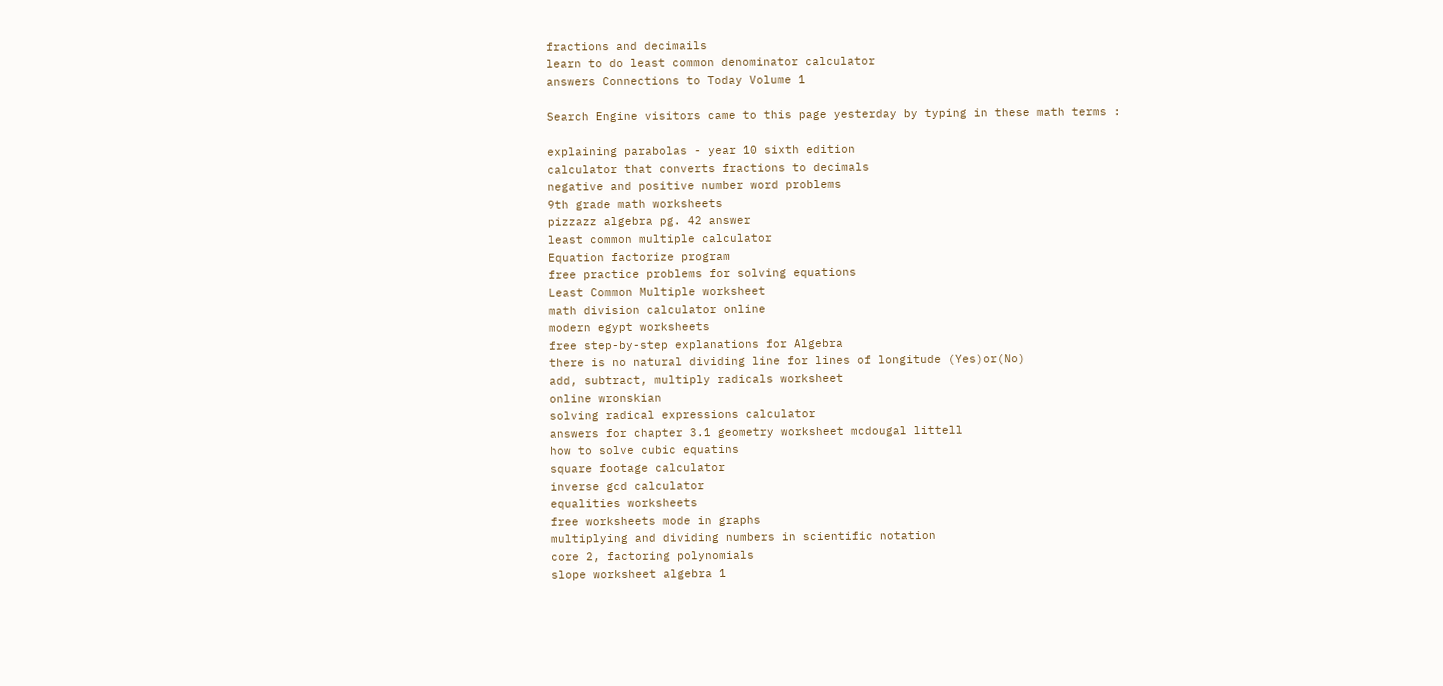fractions and decimails
learn to do least common denominator calculator
answers Connections to Today Volume 1

Search Engine visitors came to this page yesterday by typing in these math terms :

explaining parabolas - year 10 sixth edition
calculator that converts fractions to decimals
negative and positive number word problems
9th grade math worksheets
pizzazz algebra pg. 42 answer
least common multiple calculator
Equation factorize program
free practice problems for solving equations
Least Common Multiple worksheet
math division calculator online
modern egypt worksheets
free step-by-step explanations for Algebra
there is no natural dividing line for lines of longitude (Yes)or(No)
add, subtract, multiply radicals worksheet
online wronskian
solving radical expressions calculator
answers for chapter 3.1 geometry worksheet mcdougal littell
how to solve cubic equatins
square footage calculator
inverse gcd calculator
equalities worksheets
free worksheets mode in graphs
multiplying and dividing numbers in scientific notation
core 2, factoring polynomials
slope worksheet algebra 1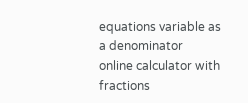equations variable as a denominator
online calculator with fractions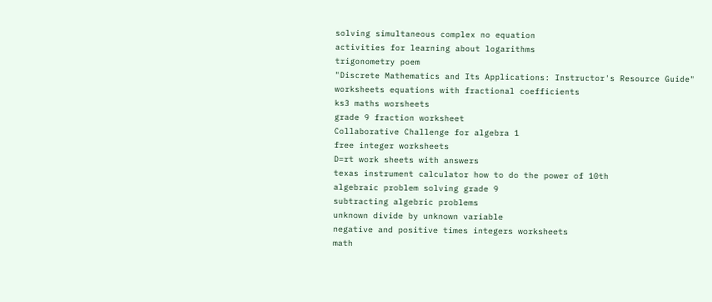solving simultaneous complex no equation
activities for learning about logarithms
trigonometry poem
"Discrete Mathematics and Its Applications: Instructor's Resource Guide"
worksheets equations with fractional coefficients
ks3 maths worsheets
grade 9 fraction worksheet
Collaborative Challenge for algebra 1
free integer worksheets
D=rt work sheets with answers
texas instrument calculator how to do the power of 10th
algebraic problem solving grade 9
subtracting algebric problems
unknown divide by unknown variable
negative and positive times integers worksheets
math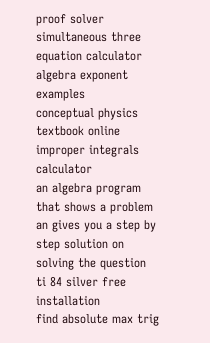proof solver
simultaneous three equation calculator
algebra exponent examples
conceptual physics textbook online
improper integrals calculator
an algebra program that shows a problem an gives you a step by step solution on solving the question
ti 84 silver free installation
find absolute max trig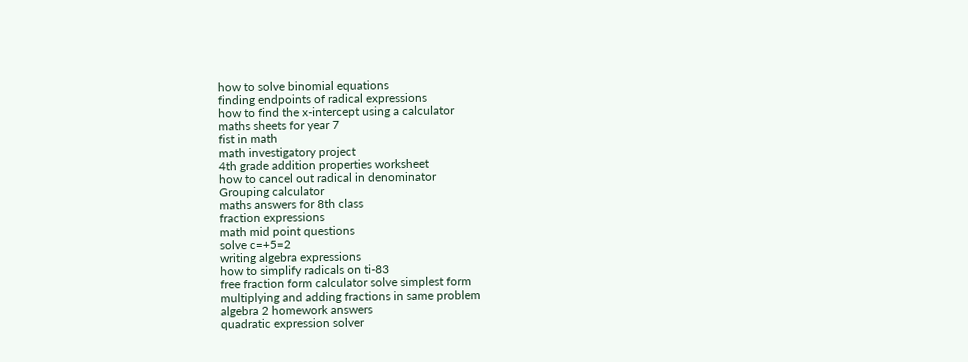how to solve binomial equations
finding endpoints of radical expressions
how to find the x-intercept using a calculator
maths sheets for year 7
fist in math
math investigatory project
4th grade addition properties worksheet
how to cancel out radical in denominator
Grouping calculator
maths answers for 8th class
fraction expressions
math mid point questions
solve c=+5=2
writing algebra expressions
how to simplify radicals on ti-83
free fraction form calculator solve simplest form
multiplying and adding fractions in same problem
algebra 2 homework answers
quadratic expression solver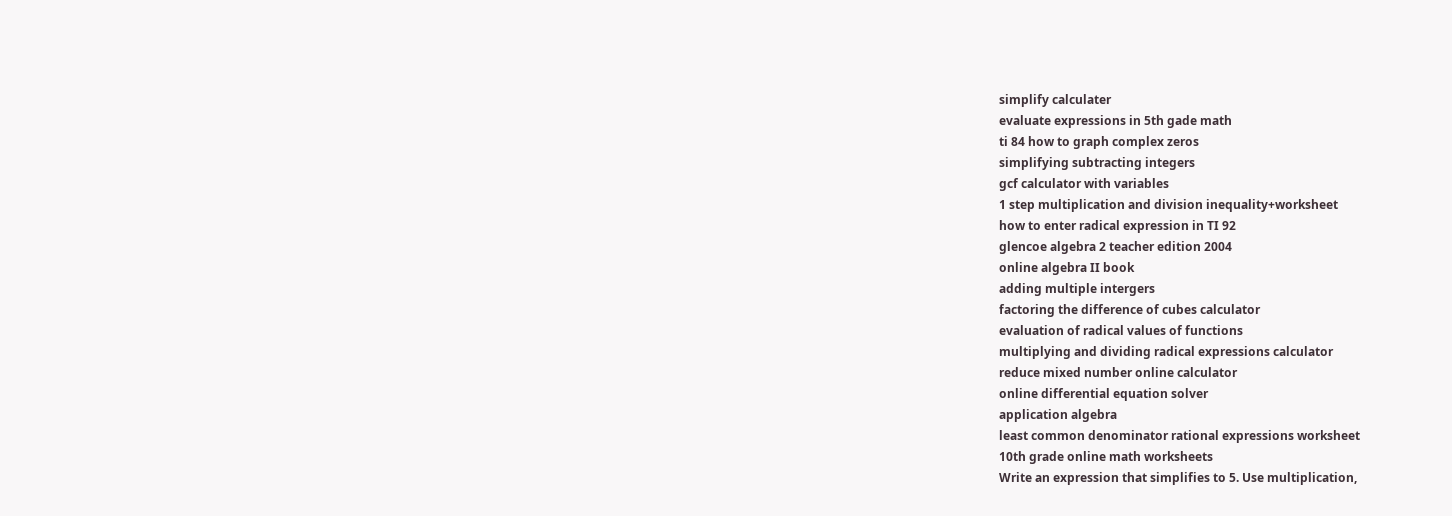simplify calculater
evaluate expressions in 5th gade math
ti 84 how to graph complex zeros
simplifying subtracting integers
gcf calculator with variables
1 step multiplication and division inequality+worksheet
how to enter radical expression in TI 92
glencoe algebra 2 teacher edition 2004
online algebra II book
adding multiple intergers
factoring the difference of cubes calculator
evaluation of radical values of functions
multiplying and dividing radical expressions calculator
reduce mixed number online calculator
online differential equation solver
application algebra
least common denominator rational expressions worksheet
10th grade online math worksheets
Write an expression that simplifies to 5. Use multiplication,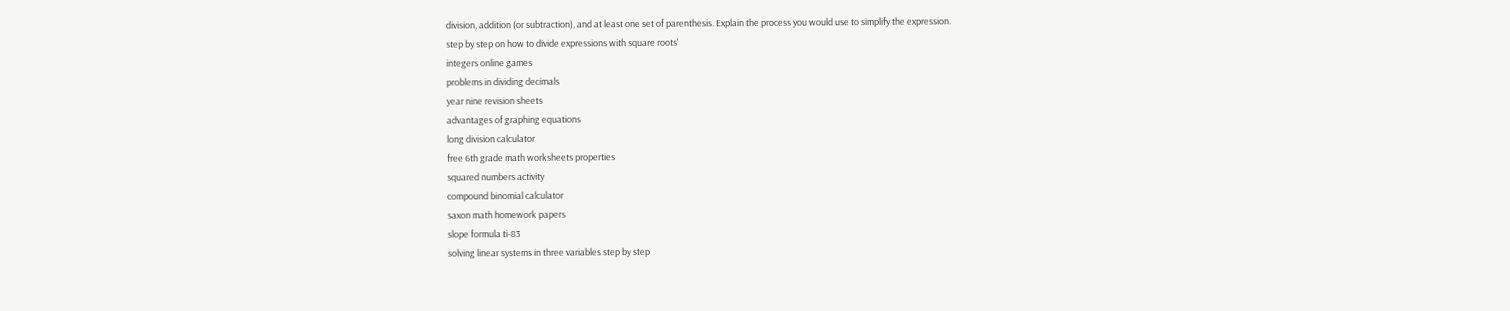division, addition (or subtraction), and at least one set of parenthesis. Explain the process you would use to simplify the expression.
step by step on how to divide expressions with square roots'
integers online games
problems in dividing decimals
year nine revision sheets
advantages of graphing equations
long division calculator
free 6th grade math worksheets properties
squared numbers activity
compound binomial calculator
saxon math homework papers
slope formula ti-83
solving linear systems in three variables step by step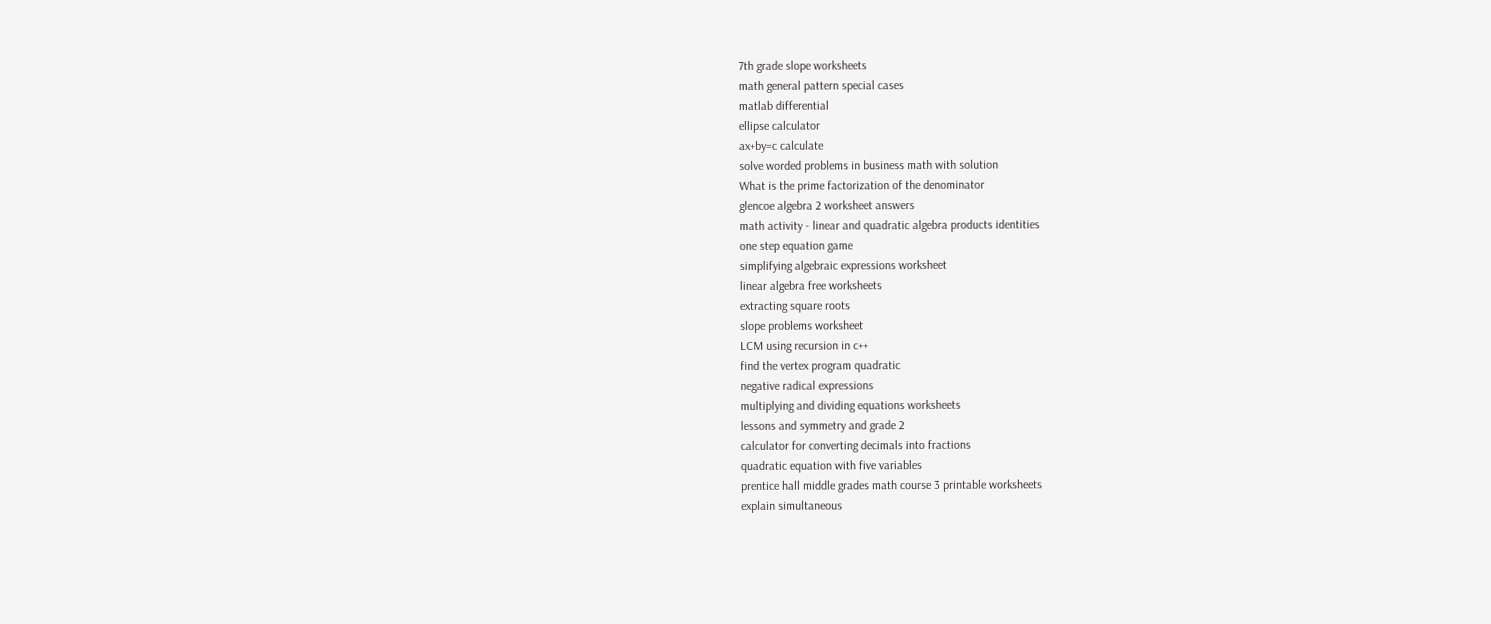7th grade slope worksheets
math general pattern special cases
matlab differential
ellipse calculator
ax+by=c calculate
solve worded problems in business math with solution
What is the prime factorization of the denominator
glencoe algebra 2 worksheet answers
math activity - linear and quadratic algebra products identities
one step equation game
simplifying algebraic expressions worksheet
linear algebra free worksheets
extracting square roots
slope problems worksheet
LCM using recursion in c++
find the vertex program quadratic
negative radical expressions
multiplying and dividing equations worksheets
lessons and symmetry and grade 2
calculator for converting decimals into fractions
quadratic equation with five variables
prentice hall middle grades math course 3 printable worksheets
explain simultaneous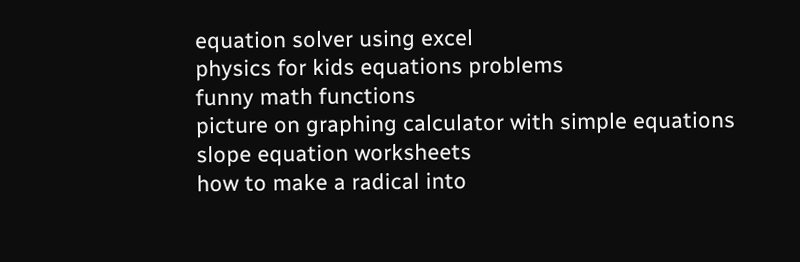equation solver using excel
physics for kids equations problems
funny math functions
picture on graphing calculator with simple equations
slope equation worksheets
how to make a radical into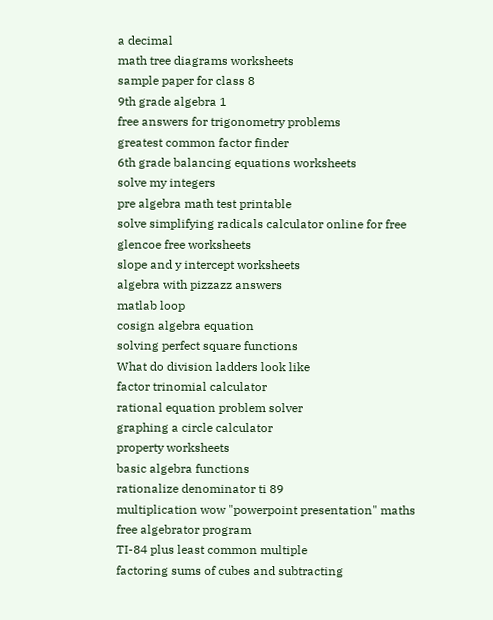a decimal
math tree diagrams worksheets
sample paper for class 8
9th grade algebra 1
free answers for trigonometry problems
greatest common factor finder
6th grade balancing equations worksheets
solve my integers
pre algebra math test printable
solve simplifying radicals calculator online for free
glencoe free worksheets
slope and y intercept worksheets
algebra with pizzazz answers
matlab loop
cosign algebra equation
solving perfect square functions
What do division ladders look like
factor trinomial calculator
rational equation problem solver
graphing a circle calculator
property worksheets
basic algebra functions
rationalize denominator ti 89
multiplication wow "powerpoint presentation" maths
free algebrator program
TI-84 plus least common multiple
factoring sums of cubes and subtracting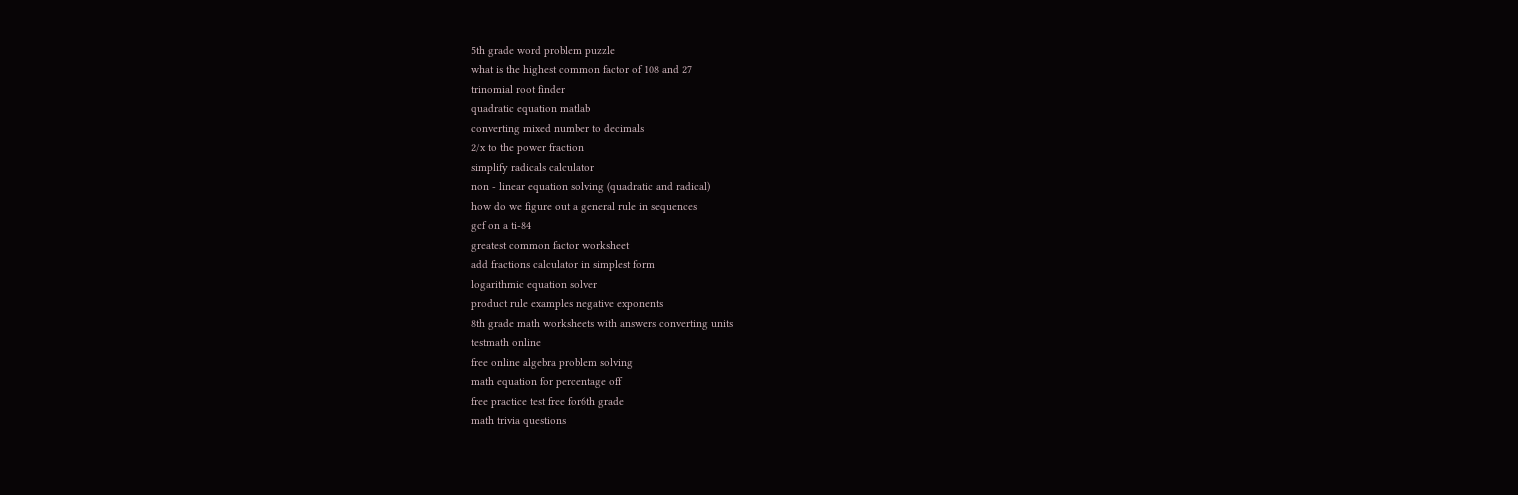5th grade word problem puzzle
what is the highest common factor of 108 and 27
trinomial root finder
quadratic equation matlab
converting mixed number to decimals
2/x to the power fraction
simplify radicals calculator
non - linear equation solving (quadratic and radical)
how do we figure out a general rule in sequences
gcf on a ti-84
greatest common factor worksheet
add fractions calculator in simplest form
logarithmic equation solver
product rule examples negative exponents
8th grade math worksheets with answers converting units
testmath online
free online algebra problem solving
math equation for percentage off
free practice test free for6th grade
math trivia questions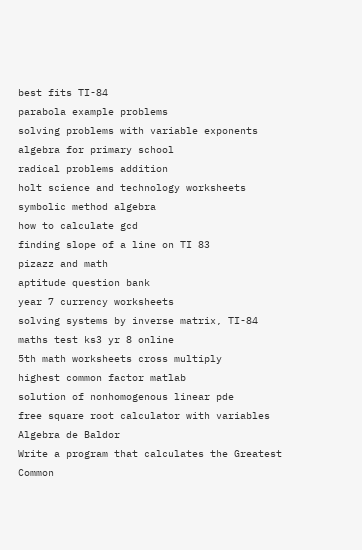best fits TI-84
parabola example problems
solving problems with variable exponents
algebra for primary school
radical problems addition
holt science and technology worksheets
symbolic method algebra
how to calculate gcd
finding slope of a line on TI 83
pizazz and math
aptitude question bank
year 7 currency worksheets
solving systems by inverse matrix, TI-84
maths test ks3 yr 8 online
5th math worksheets cross multiply
highest common factor matlab
solution of nonhomogenous linear pde
free square root calculator with variables
Algebra de Baldor
Write a program that calculates the Greatest Common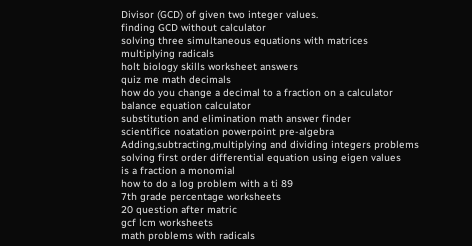Divisor (GCD) of given two integer values.
finding GCD without calculator
solving three simultaneous equations with matrices
multiplying radicals
holt biology skills worksheet answers
quiz me math decimals
how do you change a decimal to a fraction on a calculator
balance equation calculator
substitution and elimination math answer finder
scientifice noatation powerpoint pre-algebra
Adding,subtracting,multiplying and dividing integers problems
solving first order differential equation using eigen values
is a fraction a monomial
how to do a log problem with a ti 89
7th grade percentage worksheets
20 question after matric
gcf lcm worksheets
math problems with radicals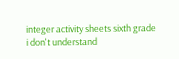integer activity sheets sixth grade
i don't understand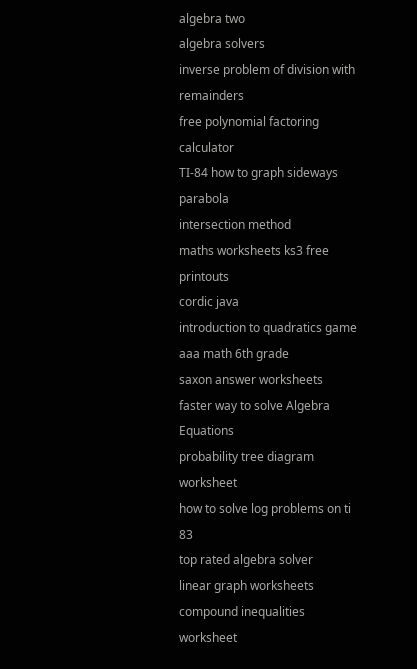algebra two
algebra solvers
inverse problem of division with remainders
free polynomial factoring calculator
TI-84 how to graph sideways parabola
intersection method
maths worksheets ks3 free printouts
cordic java
introduction to quadratics game
aaa math 6th grade
saxon answer worksheets
faster way to solve Algebra Equations
probability tree diagram worksheet
how to solve log problems on ti 83
top rated algebra solver
linear graph worksheets
compound inequalities worksheet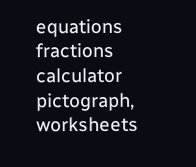equations fractions calculator
pictograph, worksheets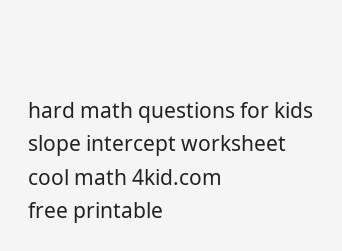hard math questions for kids
slope intercept worksheet
cool math 4kid.com
free printable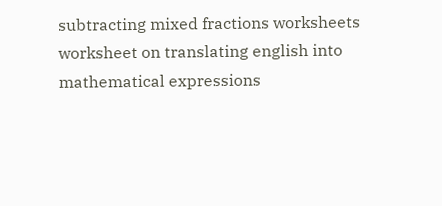subtracting mixed fractions worksheets
worksheet on translating english into mathematical expressions